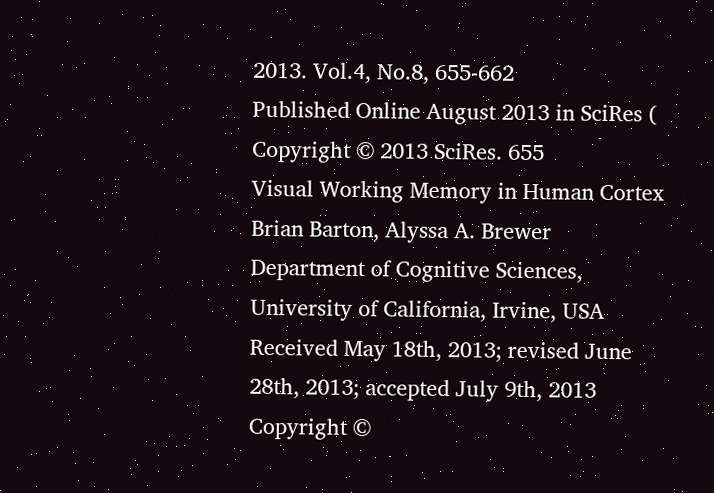2013. Vol.4, No.8, 655-662
Published Online August 2013 in SciRes (
Copyright © 2013 SciRes. 655
Visual Working Memory in Human Cortex
Brian Barton, Alyssa A. Brewer
Department of Cognitive Sciences, University of California, Irvine, USA
Received May 18th, 2013; revised June 28th, 2013; accepted July 9th, 2013
Copyright ©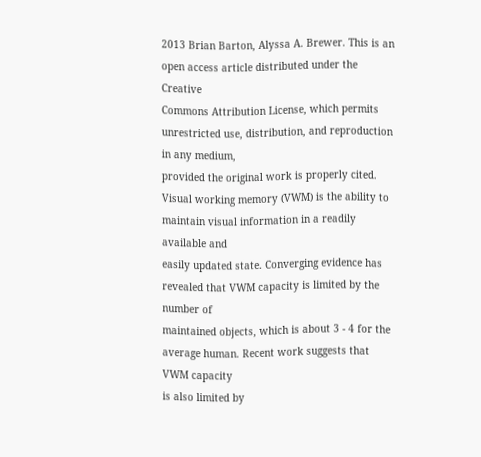2013 Brian Barton, Alyssa A. Brewer. This is an open access article distributed under the Creative
Commons Attribution License, which permits unrestricted use, distribution, and reproduction in any medium,
provided the original work is properly cited.
Visual working memory (VWM) is the ability to maintain visual information in a readily available and
easily updated state. Converging evidence has revealed that VWM capacity is limited by the number of
maintained objects, which is about 3 - 4 for the average human. Recent work suggests that VWM capacity
is also limited by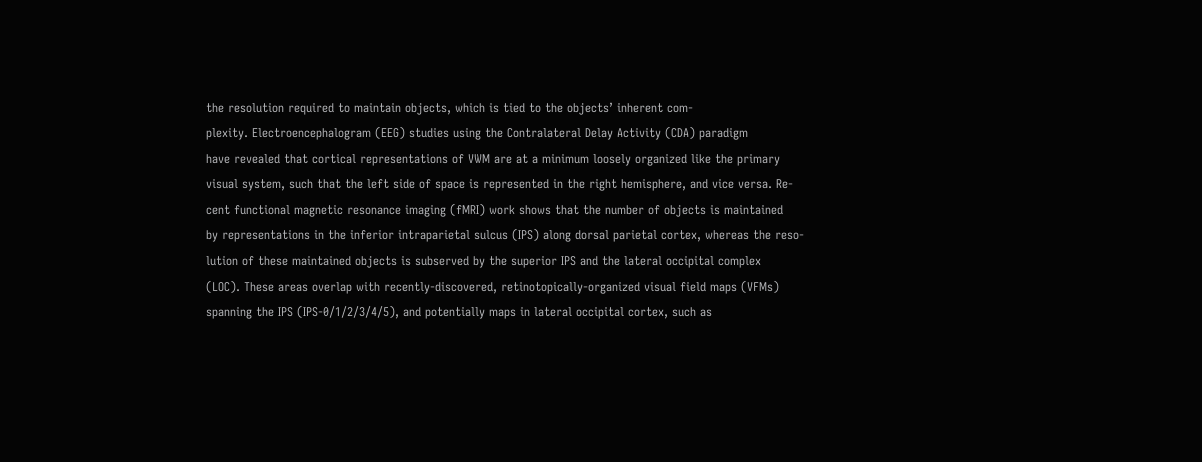the resolution required to maintain objects, which is tied to the objects’ inherent com-
plexity. Electroencephalogram (EEG) studies using the Contralateral Delay Activity (CDA) paradigm
have revealed that cortical representations of VWM are at a minimum loosely organized like the primary
visual system, such that the left side of space is represented in the right hemisphere, and vice versa. Re-
cent functional magnetic resonance imaging (fMRI) work shows that the number of objects is maintained
by representations in the inferior intraparietal sulcus (IPS) along dorsal parietal cortex, whereas the reso-
lution of these maintained objects is subserved by the superior IPS and the lateral occipital complex
(LOC). These areas overlap with recently-discovered, retinotopically-organized visual field maps (VFMs)
spanning the IPS (IPS-0/1/2/3/4/5), and potentially maps in lateral occipital cortex, such as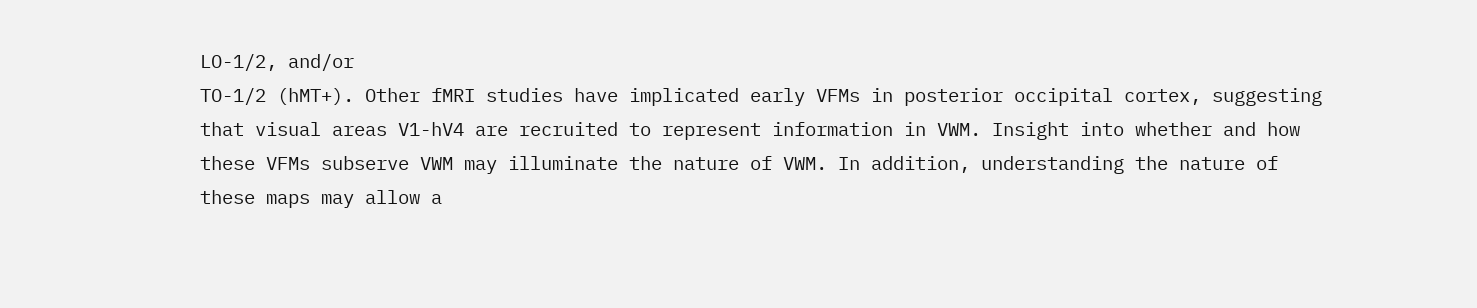LO-1/2, and/or
TO-1/2 (hMT+). Other fMRI studies have implicated early VFMs in posterior occipital cortex, suggesting
that visual areas V1-hV4 are recruited to represent information in VWM. Insight into whether and how
these VFMs subserve VWM may illuminate the nature of VWM. In addition, understanding the nature of
these maps may allow a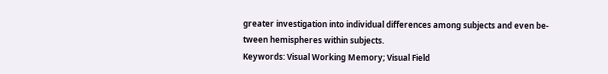greater investigation into individual differences among subjects and even be-
tween hemispheres within subjects.
Keywords: Visual Working Memory; Visual Field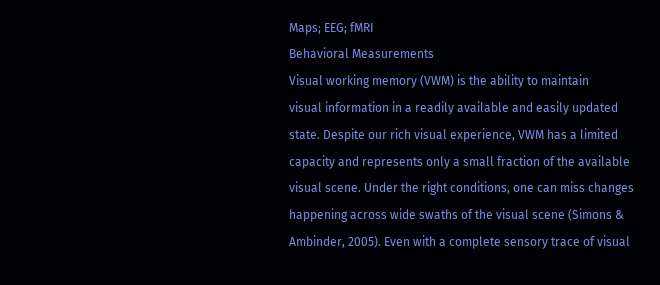Maps; EEG; fMRI
Behavioral Measurements
Visual working memory (VWM) is the ability to maintain
visual information in a readily available and easily updated
state. Despite our rich visual experience, VWM has a limited
capacity and represents only a small fraction of the available
visual scene. Under the right conditions, one can miss changes
happening across wide swaths of the visual scene (Simons &
Ambinder, 2005). Even with a complete sensory trace of visual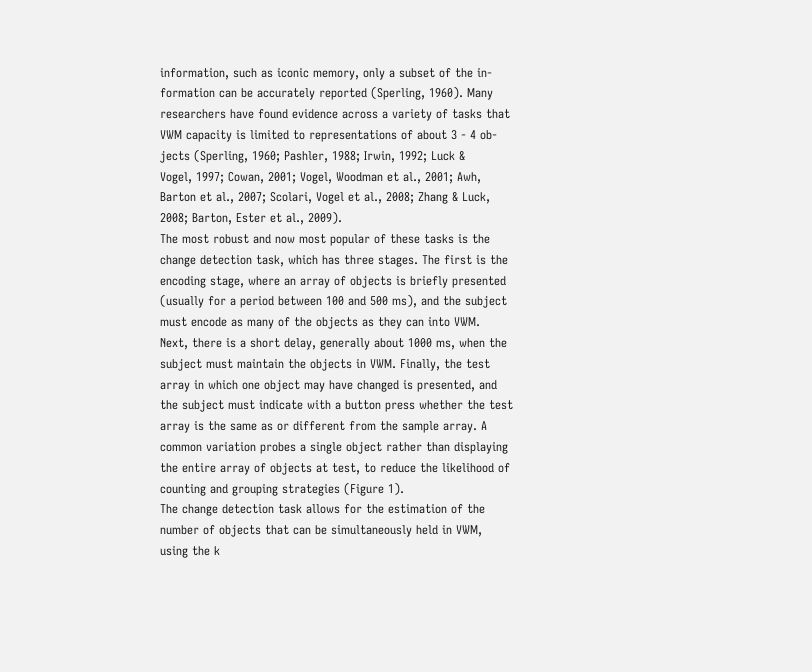information, such as iconic memory, only a subset of the in-
formation can be accurately reported (Sperling, 1960). Many
researchers have found evidence across a variety of tasks that
VWM capacity is limited to representations of about 3 - 4 ob-
jects (Sperling, 1960; Pashler, 1988; Irwin, 1992; Luck &
Vogel, 1997; Cowan, 2001; Vogel, Woodman et al., 2001; Awh,
Barton et al., 2007; Scolari, Vogel et al., 2008; Zhang & Luck,
2008; Barton, Ester et al., 2009).
The most robust and now most popular of these tasks is the
change detection task, which has three stages. The first is the
encoding stage, where an array of objects is briefly presented
(usually for a period between 100 and 500 ms), and the subject
must encode as many of the objects as they can into VWM.
Next, there is a short delay, generally about 1000 ms, when the
subject must maintain the objects in VWM. Finally, the test
array in which one object may have changed is presented, and
the subject must indicate with a button press whether the test
array is the same as or different from the sample array. A
common variation probes a single object rather than displaying
the entire array of objects at test, to reduce the likelihood of
counting and grouping strategies (Figure 1).
The change detection task allows for the estimation of the
number of objects that can be simultaneously held in VWM,
using the k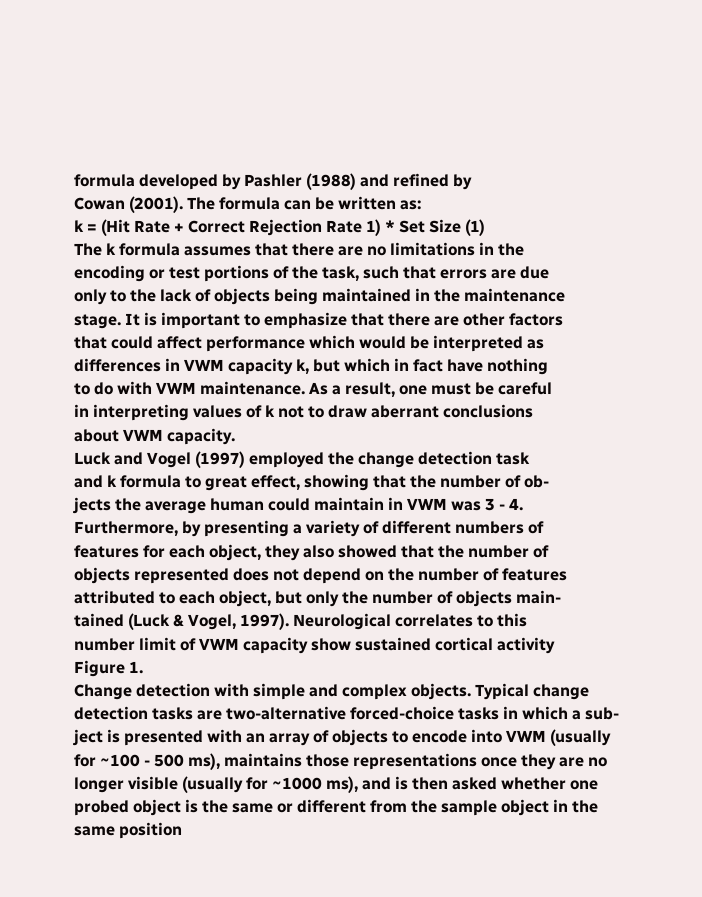formula developed by Pashler (1988) and refined by
Cowan (2001). The formula can be written as:
k = (Hit Rate + Correct Rejection Rate 1) * Set Size (1)
The k formula assumes that there are no limitations in the
encoding or test portions of the task, such that errors are due
only to the lack of objects being maintained in the maintenance
stage. It is important to emphasize that there are other factors
that could affect performance which would be interpreted as
differences in VWM capacity k, but which in fact have nothing
to do with VWM maintenance. As a result, one must be careful
in interpreting values of k not to draw aberrant conclusions
about VWM capacity.
Luck and Vogel (1997) employed the change detection task
and k formula to great effect, showing that the number of ob-
jects the average human could maintain in VWM was 3 - 4.
Furthermore, by presenting a variety of different numbers of
features for each object, they also showed that the number of
objects represented does not depend on the number of features
attributed to each object, but only the number of objects main-
tained (Luck & Vogel, 1997). Neurological correlates to this
number limit of VWM capacity show sustained cortical activity
Figure 1.
Change detection with simple and complex objects. Typical change
detection tasks are two-alternative forced-choice tasks in which a sub-
ject is presented with an array of objects to encode into VWM (usually
for ~100 - 500 ms), maintains those representations once they are no
longer visible (usually for ~1000 ms), and is then asked whether one
probed object is the same or different from the sample object in the
same position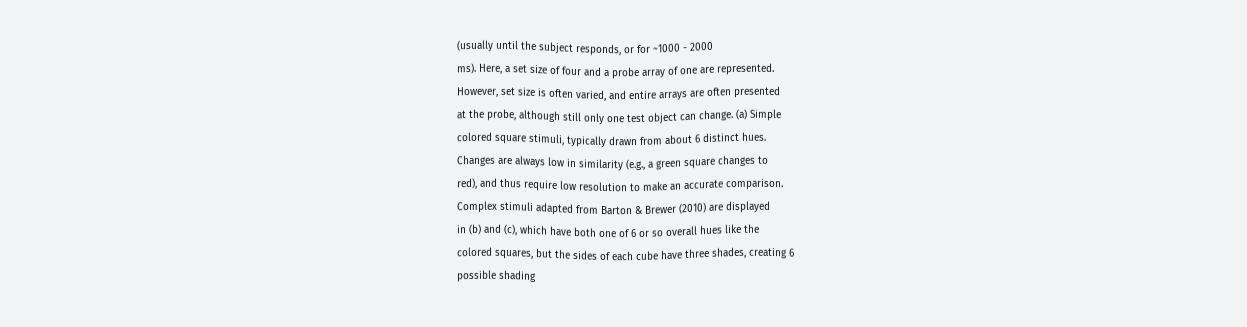(usually until the subject responds, or for ~1000 - 2000
ms). Here, a set size of four and a probe array of one are represented.
However, set size is often varied, and entire arrays are often presented
at the probe, although still only one test object can change. (a) Simple
colored square stimuli, typically drawn from about 6 distinct hues.
Changes are always low in similarity (e.g., a green square changes to
red), and thus require low resolution to make an accurate comparison.
Complex stimuli adapted from Barton & Brewer (2010) are displayed
in (b) and (c), which have both one of 6 or so overall hues like the
colored squares, but the sides of each cube have three shades, creating 6
possible shading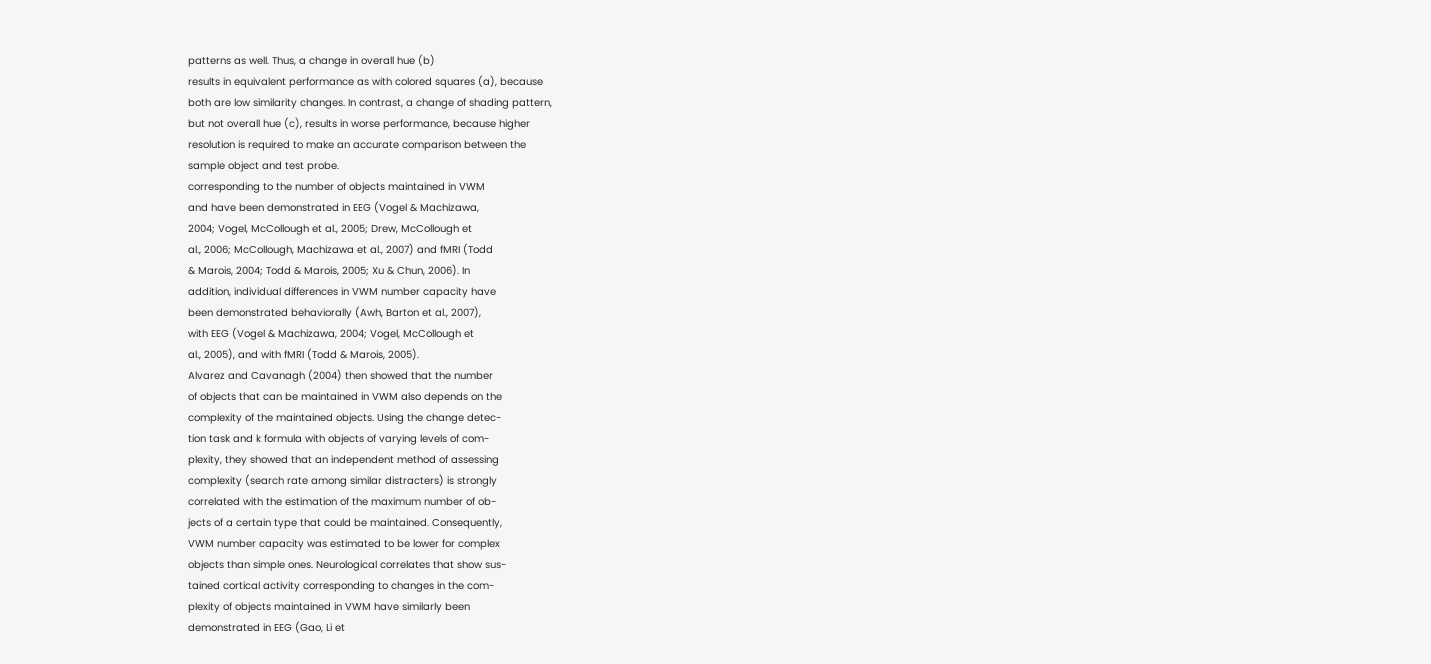patterns as well. Thus, a change in overall hue (b)
results in equivalent performance as with colored squares (a), because
both are low similarity changes. In contrast, a change of shading pattern,
but not overall hue (c), results in worse performance, because higher
resolution is required to make an accurate comparison between the
sample object and test probe.
corresponding to the number of objects maintained in VWM
and have been demonstrated in EEG (Vogel & Machizawa,
2004; Vogel, McCollough et al., 2005; Drew, McCollough et
al., 2006; McCollough, Machizawa et al., 2007) and fMRI (Todd
& Marois, 2004; Todd & Marois, 2005; Xu & Chun, 2006). In
addition, individual differences in VWM number capacity have
been demonstrated behaviorally (Awh, Barton et al., 2007),
with EEG (Vogel & Machizawa, 2004; Vogel, McCollough et
al., 2005), and with fMRI (Todd & Marois, 2005).
Alvarez and Cavanagh (2004) then showed that the number
of objects that can be maintained in VWM also depends on the
complexity of the maintained objects. Using the change detec-
tion task and k formula with objects of varying levels of com-
plexity, they showed that an independent method of assessing
complexity (search rate among similar distracters) is strongly
correlated with the estimation of the maximum number of ob-
jects of a certain type that could be maintained. Consequently,
VWM number capacity was estimated to be lower for complex
objects than simple ones. Neurological correlates that show sus-
tained cortical activity corresponding to changes in the com-
plexity of objects maintained in VWM have similarly been
demonstrated in EEG (Gao, Li et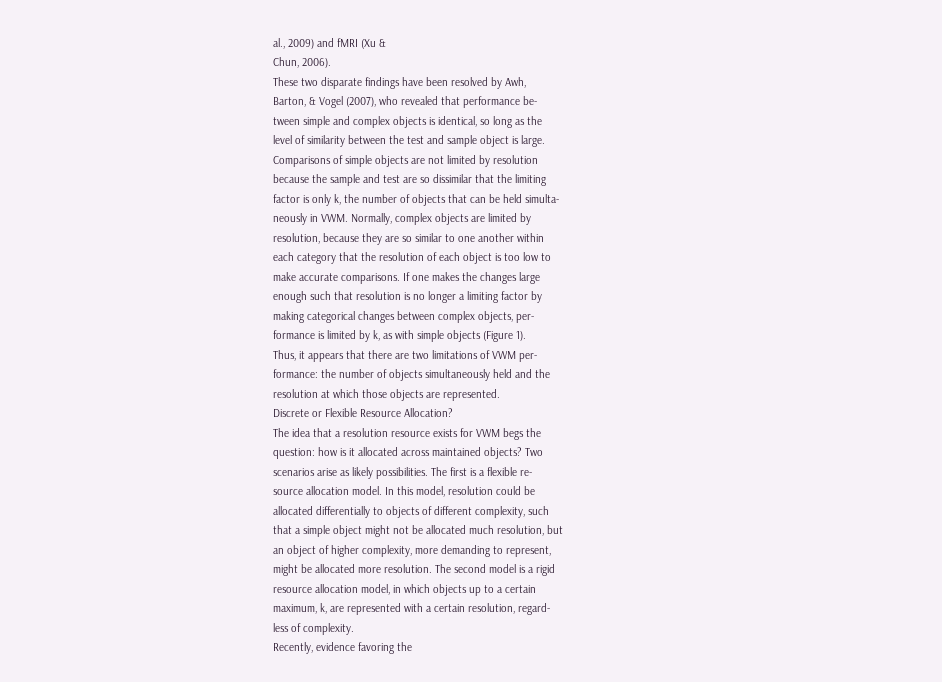al., 2009) and fMRI (Xu &
Chun, 2006).
These two disparate findings have been resolved by Awh,
Barton, & Vogel (2007), who revealed that performance be-
tween simple and complex objects is identical, so long as the
level of similarity between the test and sample object is large.
Comparisons of simple objects are not limited by resolution
because the sample and test are so dissimilar that the limiting
factor is only k, the number of objects that can be held simulta-
neously in VWM. Normally, complex objects are limited by
resolution, because they are so similar to one another within
each category that the resolution of each object is too low to
make accurate comparisons. If one makes the changes large
enough such that resolution is no longer a limiting factor by
making categorical changes between complex objects, per-
formance is limited by k, as with simple objects (Figure 1).
Thus, it appears that there are two limitations of VWM per-
formance: the number of objects simultaneously held and the
resolution at which those objects are represented.
Discrete or Flexible Resource Allocation?
The idea that a resolution resource exists for VWM begs the
question: how is it allocated across maintained objects? Two
scenarios arise as likely possibilities. The first is a flexible re-
source allocation model. In this model, resolution could be
allocated differentially to objects of different complexity, such
that a simple object might not be allocated much resolution, but
an object of higher complexity, more demanding to represent,
might be allocated more resolution. The second model is a rigid
resource allocation model, in which objects up to a certain
maximum, k, are represented with a certain resolution, regard-
less of complexity.
Recently, evidence favoring the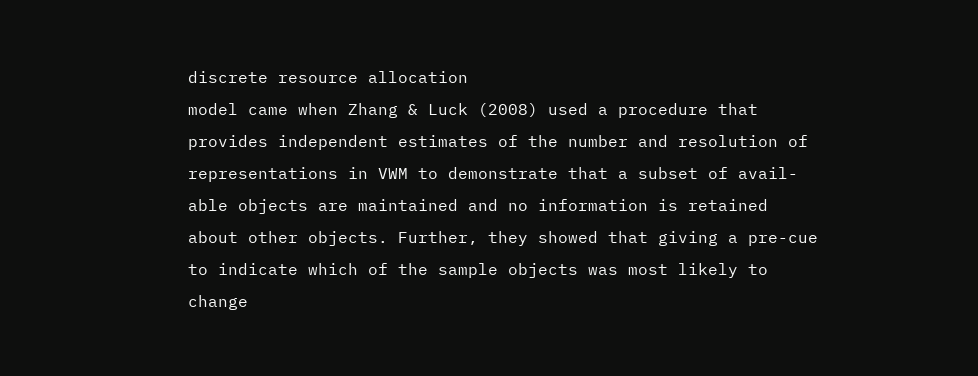discrete resource allocation
model came when Zhang & Luck (2008) used a procedure that
provides independent estimates of the number and resolution of
representations in VWM to demonstrate that a subset of avail-
able objects are maintained and no information is retained
about other objects. Further, they showed that giving a pre-cue
to indicate which of the sample objects was most likely to
change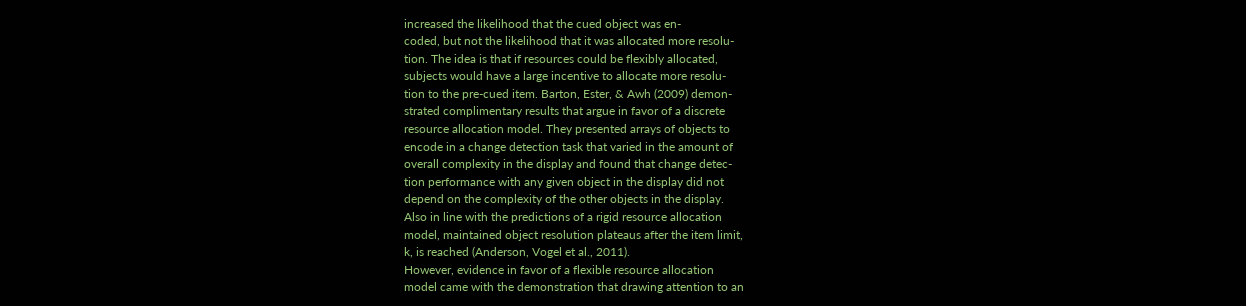increased the likelihood that the cued object was en-
coded, but not the likelihood that it was allocated more resolu-
tion. The idea is that if resources could be flexibly allocated,
subjects would have a large incentive to allocate more resolu-
tion to the pre-cued item. Barton, Ester, & Awh (2009) demon-
strated complimentary results that argue in favor of a discrete
resource allocation model. They presented arrays of objects to
encode in a change detection task that varied in the amount of
overall complexity in the display and found that change detec-
tion performance with any given object in the display did not
depend on the complexity of the other objects in the display.
Also in line with the predictions of a rigid resource allocation
model, maintained object resolution plateaus after the item limit,
k, is reached (Anderson, Vogel et al., 2011).
However, evidence in favor of a flexible resource allocation
model came with the demonstration that drawing attention to an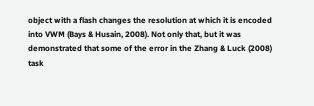object with a flash changes the resolution at which it is encoded
into VWM (Bays & Husain, 2008). Not only that, but it was
demonstrated that some of the error in the Zhang & Luck (2008)
task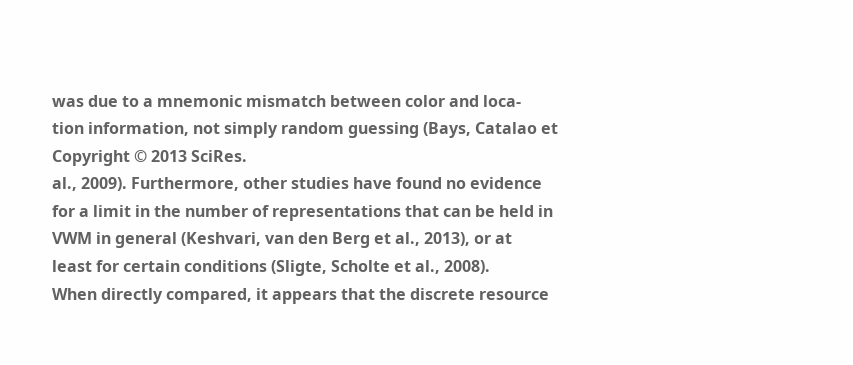was due to a mnemonic mismatch between color and loca-
tion information, not simply random guessing (Bays, Catalao et
Copyright © 2013 SciRes.
al., 2009). Furthermore, other studies have found no evidence
for a limit in the number of representations that can be held in
VWM in general (Keshvari, van den Berg et al., 2013), or at
least for certain conditions (Sligte, Scholte et al., 2008).
When directly compared, it appears that the discrete resource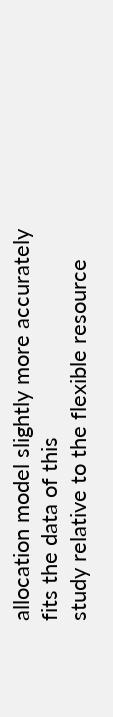allocation model slightly more accurately fits the data of this
study relative to the flexible resource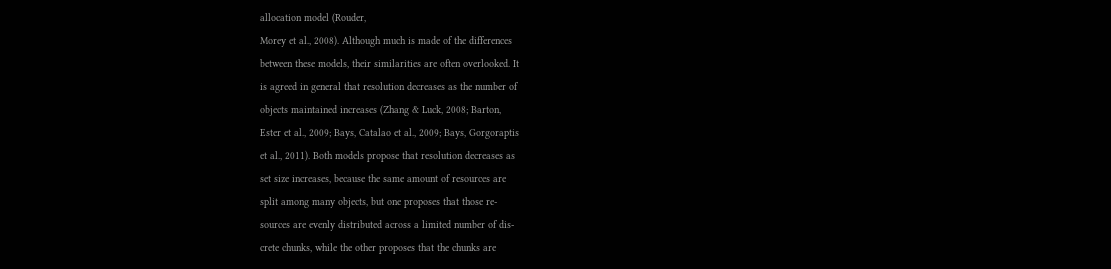allocation model (Rouder,
Morey et al., 2008). Although much is made of the differences
between these models, their similarities are often overlooked. It
is agreed in general that resolution decreases as the number of
objects maintained increases (Zhang & Luck, 2008; Barton,
Ester et al., 2009; Bays, Catalao et al., 2009; Bays, Gorgoraptis
et al., 2011). Both models propose that resolution decreases as
set size increases, because the same amount of resources are
split among many objects, but one proposes that those re-
sources are evenly distributed across a limited number of dis-
crete chunks, while the other proposes that the chunks are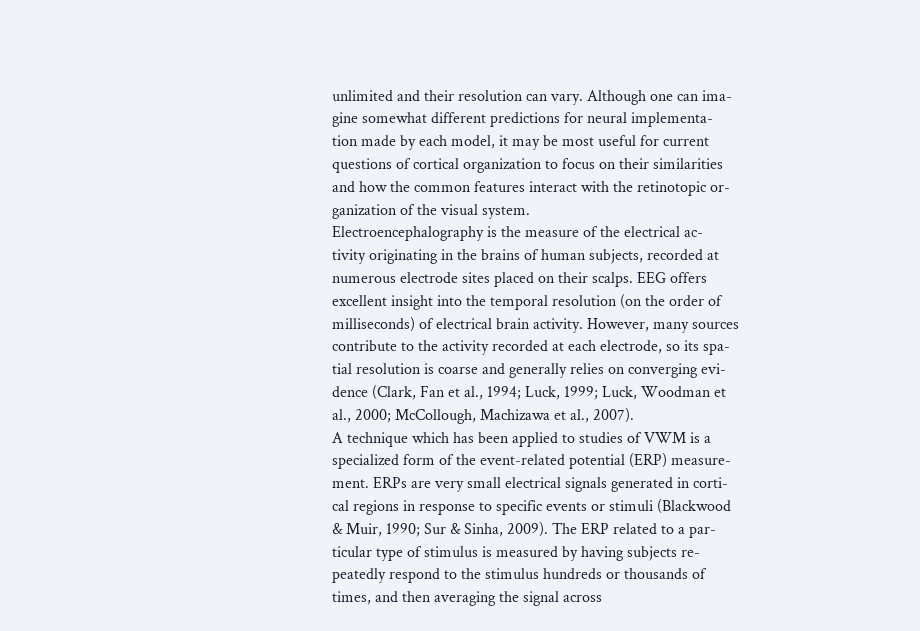unlimited and their resolution can vary. Although one can ima-
gine somewhat different predictions for neural implementa-
tion made by each model, it may be most useful for current
questions of cortical organization to focus on their similarities
and how the common features interact with the retinotopic or-
ganization of the visual system.
Electroencephalography is the measure of the electrical ac-
tivity originating in the brains of human subjects, recorded at
numerous electrode sites placed on their scalps. EEG offers
excellent insight into the temporal resolution (on the order of
milliseconds) of electrical brain activity. However, many sources
contribute to the activity recorded at each electrode, so its spa-
tial resolution is coarse and generally relies on converging evi-
dence (Clark, Fan et al., 1994; Luck, 1999; Luck, Woodman et
al., 2000; McCollough, Machizawa et al., 2007).
A technique which has been applied to studies of VWM is a
specialized form of the event-related potential (ERP) measure-
ment. ERPs are very small electrical signals generated in corti-
cal regions in response to specific events or stimuli (Blackwood
& Muir, 1990; Sur & Sinha, 2009). The ERP related to a par-
ticular type of stimulus is measured by having subjects re-
peatedly respond to the stimulus hundreds or thousands of
times, and then averaging the signal across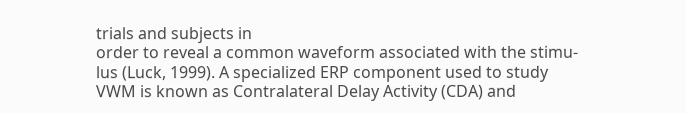trials and subjects in
order to reveal a common waveform associated with the stimu-
lus (Luck, 1999). A specialized ERP component used to study
VWM is known as Contralateral Delay Activity (CDA) and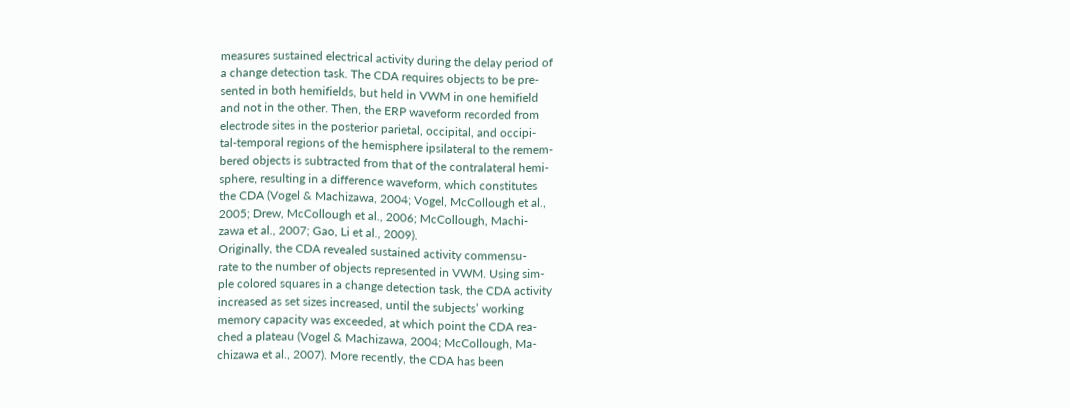measures sustained electrical activity during the delay period of
a change detection task. The CDA requires objects to be pre-
sented in both hemifields, but held in VWM in one hemifield
and not in the other. Then, the ERP waveform recorded from
electrode sites in the posterior parietal, occipital, and occipi-
tal-temporal regions of the hemisphere ipsilateral to the remem-
bered objects is subtracted from that of the contralateral hemi-
sphere, resulting in a difference waveform, which constitutes
the CDA (Vogel & Machizawa, 2004; Vogel, McCollough et al.,
2005; Drew, McCollough et al., 2006; McCollough, Machi-
zawa et al., 2007; Gao, Li et al., 2009).
Originally, the CDA revealed sustained activity commensu-
rate to the number of objects represented in VWM. Using sim-
ple colored squares in a change detection task, the CDA activity
increased as set sizes increased, until the subjects’ working
memory capacity was exceeded, at which point the CDA rea-
ched a plateau (Vogel & Machizawa, 2004; McCollough, Ma-
chizawa et al., 2007). More recently, the CDA has been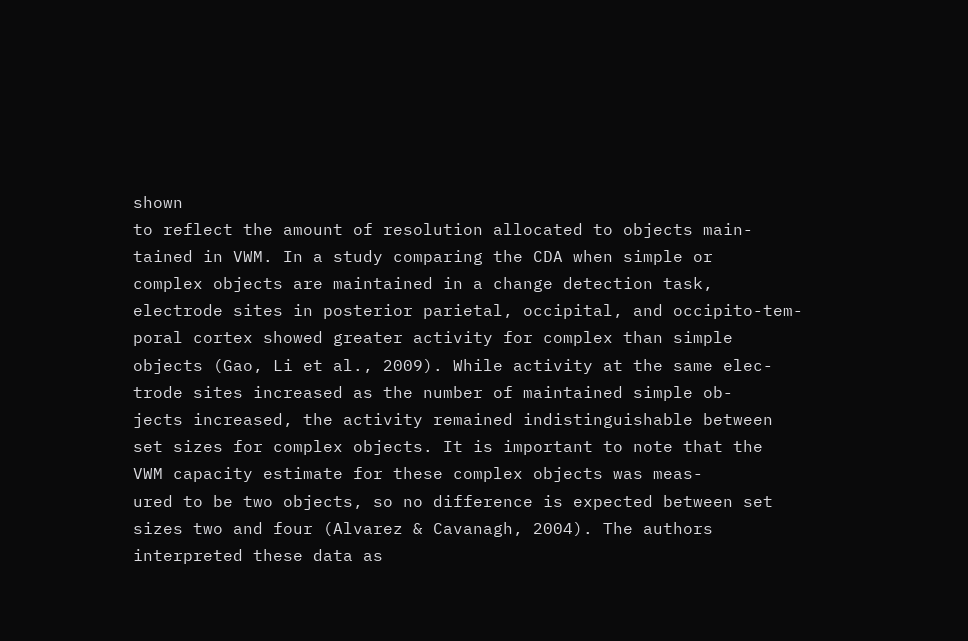shown
to reflect the amount of resolution allocated to objects main-
tained in VWM. In a study comparing the CDA when simple or
complex objects are maintained in a change detection task,
electrode sites in posterior parietal, occipital, and occipito-tem-
poral cortex showed greater activity for complex than simple
objects (Gao, Li et al., 2009). While activity at the same elec-
trode sites increased as the number of maintained simple ob-
jects increased, the activity remained indistinguishable between
set sizes for complex objects. It is important to note that the
VWM capacity estimate for these complex objects was meas-
ured to be two objects, so no difference is expected between set
sizes two and four (Alvarez & Cavanagh, 2004). The authors
interpreted these data as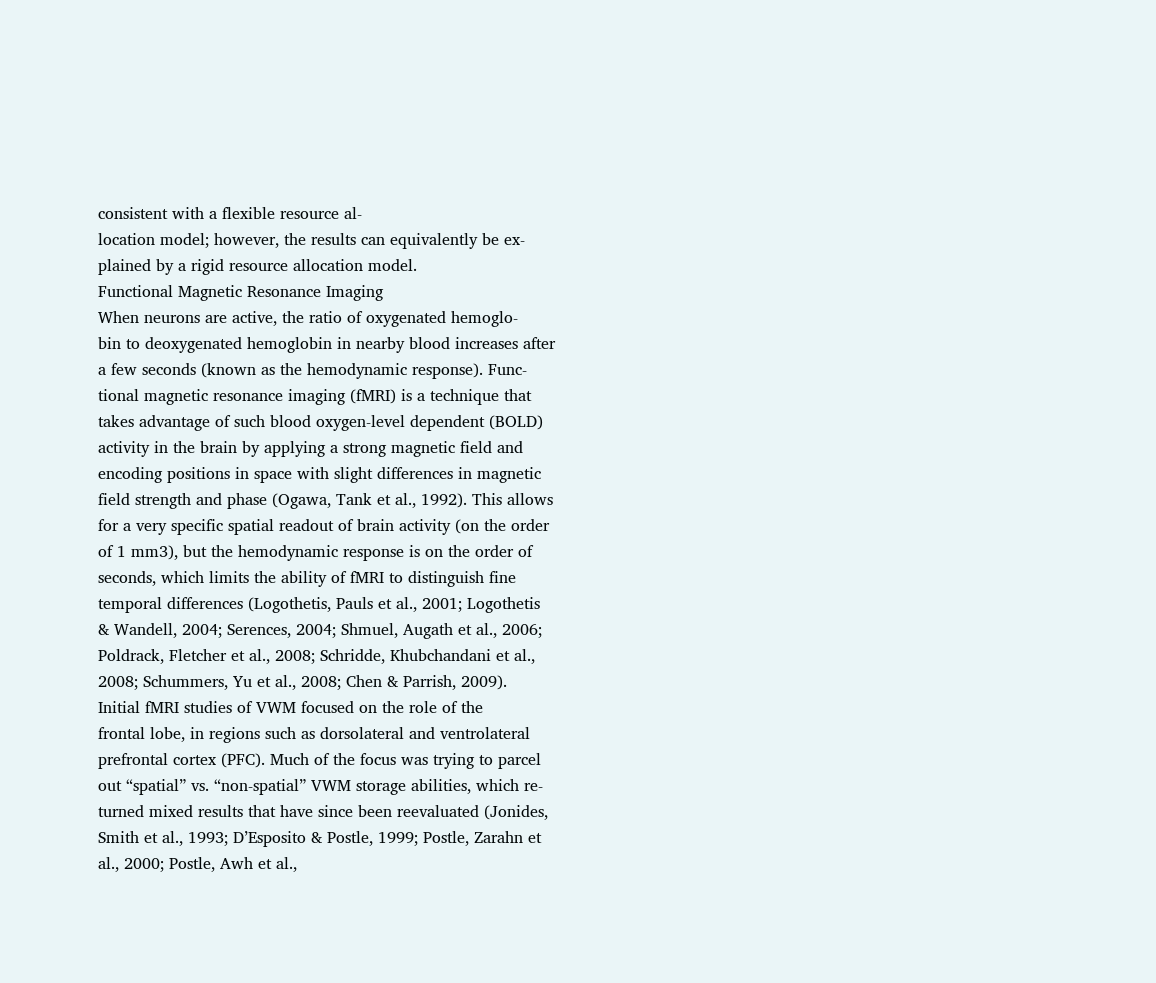consistent with a flexible resource al-
location model; however, the results can equivalently be ex-
plained by a rigid resource allocation model.
Functional Magnetic Resonance Imaging
When neurons are active, the ratio of oxygenated hemoglo-
bin to deoxygenated hemoglobin in nearby blood increases after
a few seconds (known as the hemodynamic response). Func-
tional magnetic resonance imaging (fMRI) is a technique that
takes advantage of such blood oxygen-level dependent (BOLD)
activity in the brain by applying a strong magnetic field and
encoding positions in space with slight differences in magnetic
field strength and phase (Ogawa, Tank et al., 1992). This allows
for a very specific spatial readout of brain activity (on the order
of 1 mm3), but the hemodynamic response is on the order of
seconds, which limits the ability of fMRI to distinguish fine
temporal differences (Logothetis, Pauls et al., 2001; Logothetis
& Wandell, 2004; Serences, 2004; Shmuel, Augath et al., 2006;
Poldrack, Fletcher et al., 2008; Schridde, Khubchandani et al.,
2008; Schummers, Yu et al., 2008; Chen & Parrish, 2009).
Initial fMRI studies of VWM focused on the role of the
frontal lobe, in regions such as dorsolateral and ventrolateral
prefrontal cortex (PFC). Much of the focus was trying to parcel
out “spatial” vs. “non-spatial” VWM storage abilities, which re-
turned mixed results that have since been reevaluated (Jonides,
Smith et al., 1993; D’Esposito & Postle, 1999; Postle, Zarahn et
al., 2000; Postle, Awh et al.,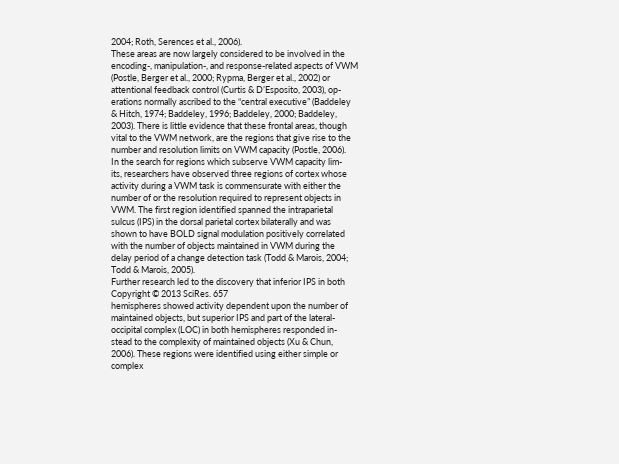2004; Roth, Serences et al., 2006).
These areas are now largely considered to be involved in the
encoding-, manipulation-, and response-related aspects of VWM
(Postle, Berger et al., 2000; Rypma, Berger et al., 2002) or
attentional feedback control (Curtis & D’Esposito, 2003), op-
erations normally ascribed to the “central executive” (Baddeley
& Hitch, 1974; Baddeley, 1996; Baddeley, 2000; Baddeley,
2003). There is little evidence that these frontal areas, though
vital to the VWM network, are the regions that give rise to the
number and resolution limits on VWM capacity (Postle, 2006).
In the search for regions which subserve VWM capacity lim-
its, researchers have observed three regions of cortex whose
activity during a VWM task is commensurate with either the
number of or the resolution required to represent objects in
VWM. The first region identified spanned the intraparietal
sulcus (IPS) in the dorsal parietal cortex bilaterally and was
shown to have BOLD signal modulation positively correlated
with the number of objects maintained in VWM during the
delay period of a change detection task (Todd & Marois, 2004;
Todd & Marois, 2005).
Further research led to the discovery that inferior IPS in both
Copyright © 2013 SciRes. 657
hemispheres showed activity dependent upon the number of
maintained objects, but superior IPS and part of the lateral-
occipital complex (LOC) in both hemispheres responded in-
stead to the complexity of maintained objects (Xu & Chun,
2006). These regions were identified using either simple or
complex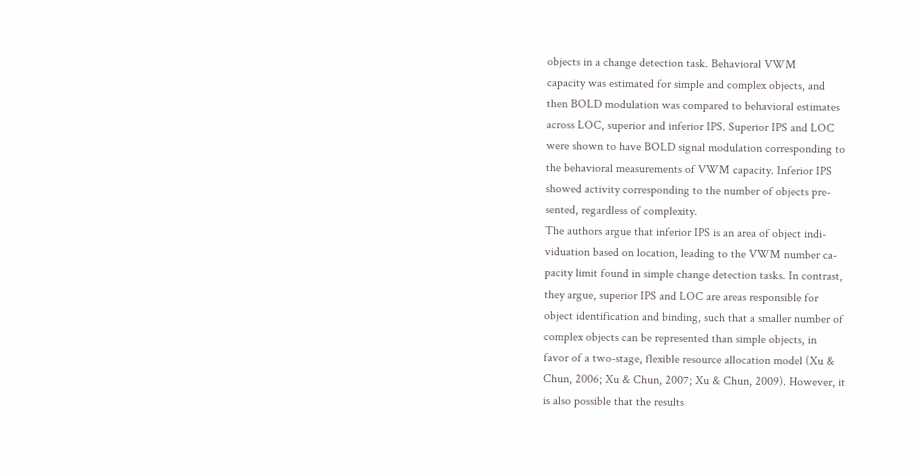objects in a change detection task. Behavioral VWM
capacity was estimated for simple and complex objects, and
then BOLD modulation was compared to behavioral estimates
across LOC, superior and inferior IPS. Superior IPS and LOC
were shown to have BOLD signal modulation corresponding to
the behavioral measurements of VWM capacity. Inferior IPS
showed activity corresponding to the number of objects pre-
sented, regardless of complexity.
The authors argue that inferior IPS is an area of object indi-
viduation based on location, leading to the VWM number ca-
pacity limit found in simple change detection tasks. In contrast,
they argue, superior IPS and LOC are areas responsible for
object identification and binding, such that a smaller number of
complex objects can be represented than simple objects, in
favor of a two-stage, flexible resource allocation model (Xu &
Chun, 2006; Xu & Chun, 2007; Xu & Chun, 2009). However, it
is also possible that the results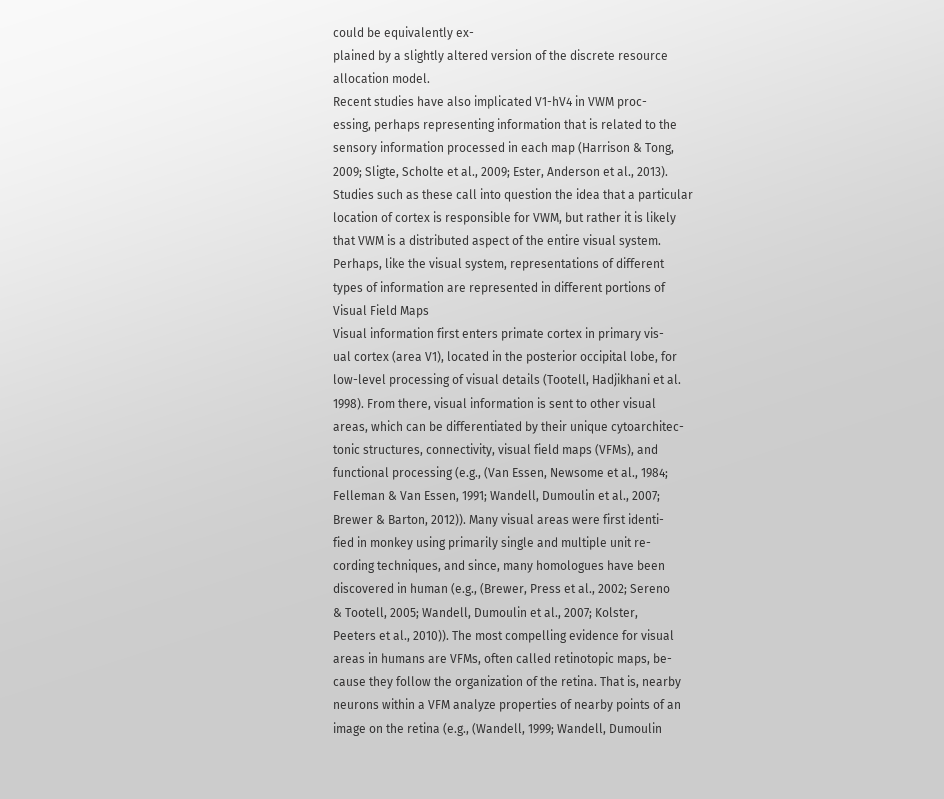could be equivalently ex-
plained by a slightly altered version of the discrete resource
allocation model.
Recent studies have also implicated V1-hV4 in VWM proc-
essing, perhaps representing information that is related to the
sensory information processed in each map (Harrison & Tong,
2009; Sligte, Scholte et al., 2009; Ester, Anderson et al., 2013).
Studies such as these call into question the idea that a particular
location of cortex is responsible for VWM, but rather it is likely
that VWM is a distributed aspect of the entire visual system.
Perhaps, like the visual system, representations of different
types of information are represented in different portions of
Visual Field Maps
Visual information first enters primate cortex in primary vis-
ual cortex (area V1), located in the posterior occipital lobe, for
low-level processing of visual details (Tootell, Hadjikhani et al.
1998). From there, visual information is sent to other visual
areas, which can be differentiated by their unique cytoarchitec-
tonic structures, connectivity, visual field maps (VFMs), and
functional processing (e.g., (Van Essen, Newsome et al., 1984;
Felleman & Van Essen, 1991; Wandell, Dumoulin et al., 2007;
Brewer & Barton, 2012)). Many visual areas were first identi-
fied in monkey using primarily single and multiple unit re-
cording techniques, and since, many homologues have been
discovered in human (e.g., (Brewer, Press et al., 2002; Sereno
& Tootell, 2005; Wandell, Dumoulin et al., 2007; Kolster,
Peeters et al., 2010)). The most compelling evidence for visual
areas in humans are VFMs, often called retinotopic maps, be-
cause they follow the organization of the retina. That is, nearby
neurons within a VFM analyze properties of nearby points of an
image on the retina (e.g., (Wandell, 1999; Wandell, Dumoulin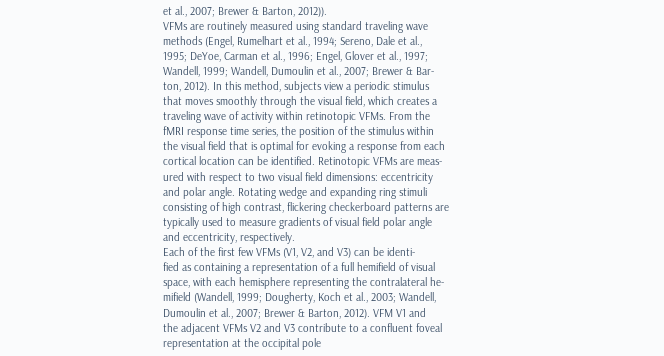et al., 2007; Brewer & Barton, 2012)).
VFMs are routinely measured using standard traveling wave
methods (Engel, Rumelhart et al., 1994; Sereno, Dale et al.,
1995; DeYoe, Carman et al., 1996; Engel, Glover et al., 1997;
Wandell, 1999; Wandell, Dumoulin et al., 2007; Brewer & Bar-
ton, 2012). In this method, subjects view a periodic stimulus
that moves smoothly through the visual field, which creates a
traveling wave of activity within retinotopic VFMs. From the
fMRI response time series, the position of the stimulus within
the visual field that is optimal for evoking a response from each
cortical location can be identified. Retinotopic VFMs are meas-
ured with respect to two visual field dimensions: eccentricity
and polar angle. Rotating wedge and expanding ring stimuli
consisting of high contrast, flickering checkerboard patterns are
typically used to measure gradients of visual field polar angle
and eccentricity, respectively.
Each of the first few VFMs (V1, V2, and V3) can be identi-
fied as containing a representation of a full hemifield of visual
space, with each hemisphere representing the contralateral he-
mifield (Wandell, 1999; Dougherty, Koch et al., 2003; Wandell,
Dumoulin et al., 2007; Brewer & Barton, 2012). VFM V1 and
the adjacent VFMs V2 and V3 contribute to a confluent foveal
representation at the occipital pole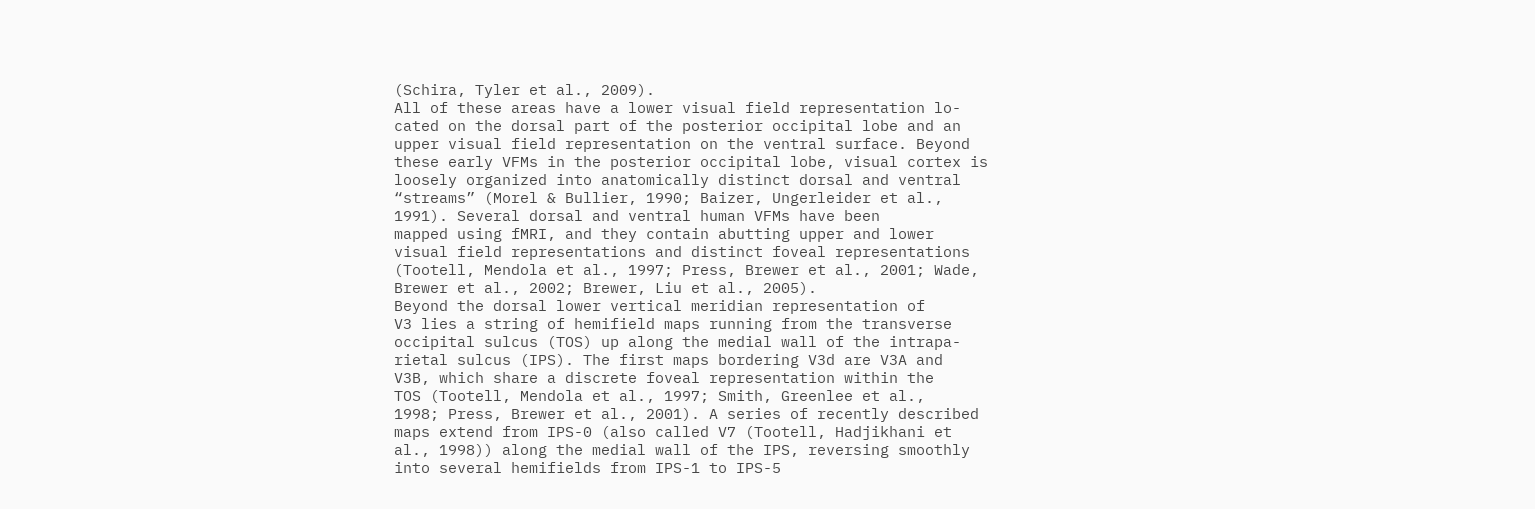(Schira, Tyler et al., 2009).
All of these areas have a lower visual field representation lo-
cated on the dorsal part of the posterior occipital lobe and an
upper visual field representation on the ventral surface. Beyond
these early VFMs in the posterior occipital lobe, visual cortex is
loosely organized into anatomically distinct dorsal and ventral
“streams” (Morel & Bullier, 1990; Baizer, Ungerleider et al.,
1991). Several dorsal and ventral human VFMs have been
mapped using fMRI, and they contain abutting upper and lower
visual field representations and distinct foveal representations
(Tootell, Mendola et al., 1997; Press, Brewer et al., 2001; Wade,
Brewer et al., 2002; Brewer, Liu et al., 2005).
Beyond the dorsal lower vertical meridian representation of
V3 lies a string of hemifield maps running from the transverse
occipital sulcus (TOS) up along the medial wall of the intrapa-
rietal sulcus (IPS). The first maps bordering V3d are V3A and
V3B, which share a discrete foveal representation within the
TOS (Tootell, Mendola et al., 1997; Smith, Greenlee et al.,
1998; Press, Brewer et al., 2001). A series of recently described
maps extend from IPS-0 (also called V7 (Tootell, Hadjikhani et
al., 1998)) along the medial wall of the IPS, reversing smoothly
into several hemifields from IPS-1 to IPS-5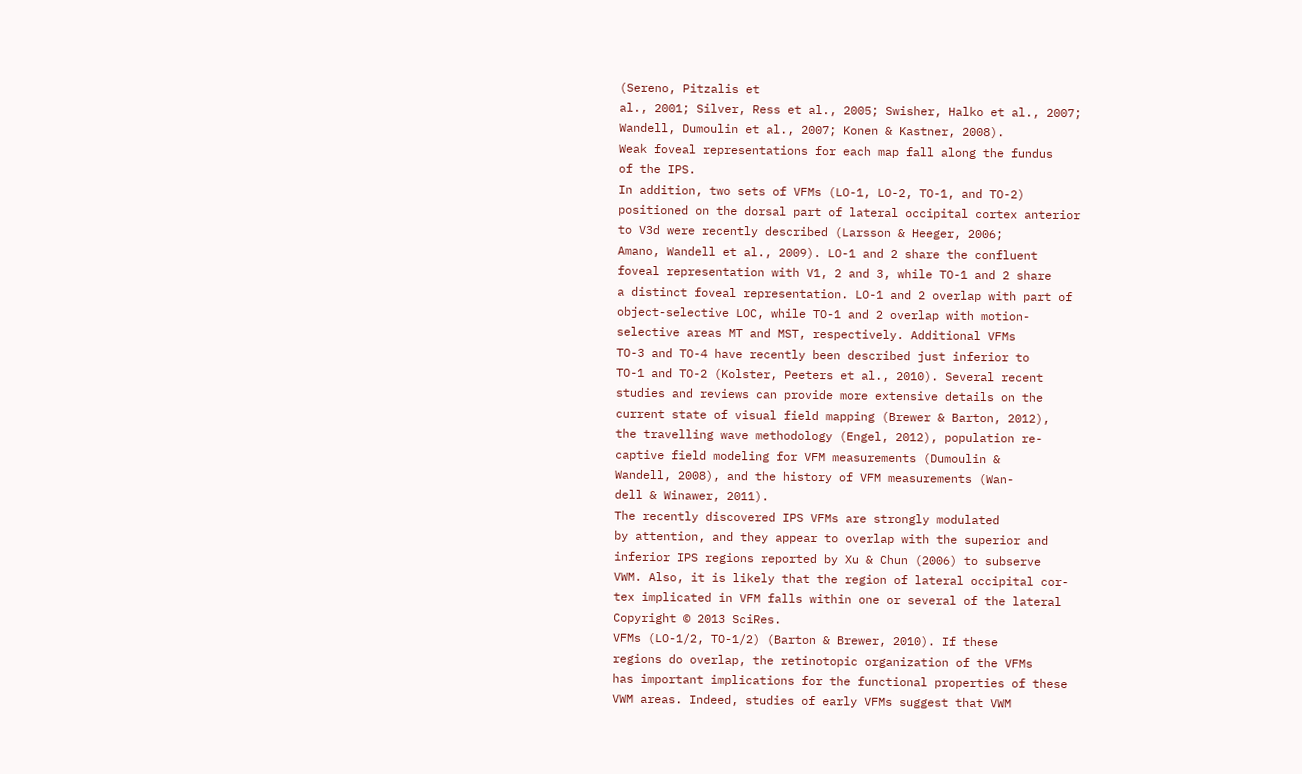(Sereno, Pitzalis et
al., 2001; Silver, Ress et al., 2005; Swisher, Halko et al., 2007;
Wandell, Dumoulin et al., 2007; Konen & Kastner, 2008).
Weak foveal representations for each map fall along the fundus
of the IPS.
In addition, two sets of VFMs (LO-1, LO-2, TO-1, and TO-2)
positioned on the dorsal part of lateral occipital cortex anterior
to V3d were recently described (Larsson & Heeger, 2006;
Amano, Wandell et al., 2009). LO-1 and 2 share the confluent
foveal representation with V1, 2 and 3, while TO-1 and 2 share
a distinct foveal representation. LO-1 and 2 overlap with part of
object-selective LOC, while TO-1 and 2 overlap with motion-
selective areas MT and MST, respectively. Additional VFMs
TO-3 and TO-4 have recently been described just inferior to
TO-1 and TO-2 (Kolster, Peeters et al., 2010). Several recent
studies and reviews can provide more extensive details on the
current state of visual field mapping (Brewer & Barton, 2012),
the travelling wave methodology (Engel, 2012), population re-
captive field modeling for VFM measurements (Dumoulin &
Wandell, 2008), and the history of VFM measurements (Wan-
dell & Winawer, 2011).
The recently discovered IPS VFMs are strongly modulated
by attention, and they appear to overlap with the superior and
inferior IPS regions reported by Xu & Chun (2006) to subserve
VWM. Also, it is likely that the region of lateral occipital cor-
tex implicated in VFM falls within one or several of the lateral
Copyright © 2013 SciRes.
VFMs (LO-1/2, TO-1/2) (Barton & Brewer, 2010). If these
regions do overlap, the retinotopic organization of the VFMs
has important implications for the functional properties of these
VWM areas. Indeed, studies of early VFMs suggest that VWM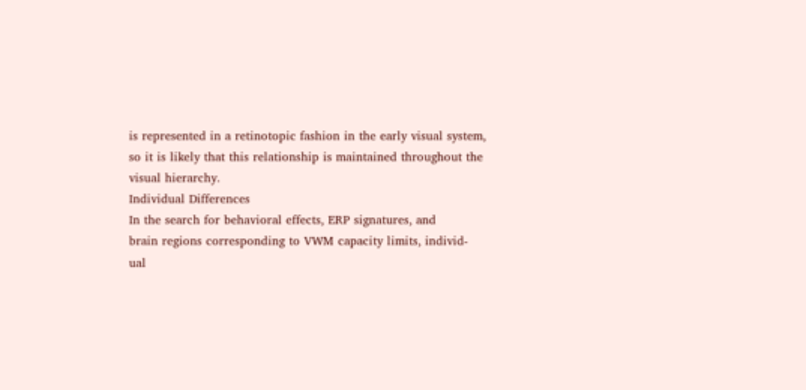is represented in a retinotopic fashion in the early visual system,
so it is likely that this relationship is maintained throughout the
visual hierarchy.
Individual Differences
In the search for behavioral effects, ERP signatures, and
brain regions corresponding to VWM capacity limits, individ-
ual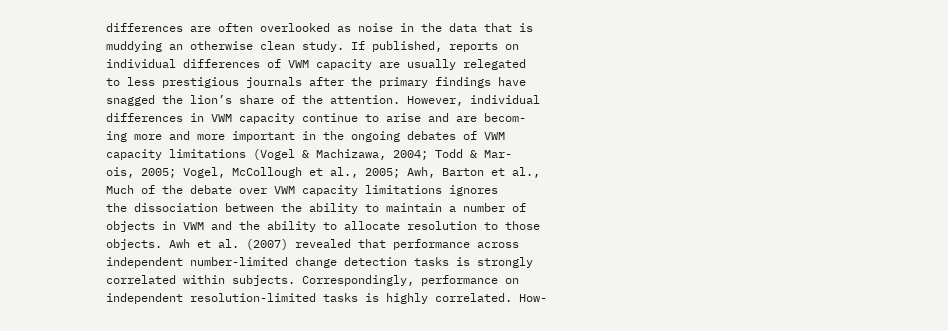differences are often overlooked as noise in the data that is
muddying an otherwise clean study. If published, reports on
individual differences of VWM capacity are usually relegated
to less prestigious journals after the primary findings have
snagged the lion’s share of the attention. However, individual
differences in VWM capacity continue to arise and are becom-
ing more and more important in the ongoing debates of VWM
capacity limitations (Vogel & Machizawa, 2004; Todd & Mar-
ois, 2005; Vogel, McCollough et al., 2005; Awh, Barton et al.,
Much of the debate over VWM capacity limitations ignores
the dissociation between the ability to maintain a number of
objects in VWM and the ability to allocate resolution to those
objects. Awh et al. (2007) revealed that performance across
independent number-limited change detection tasks is strongly
correlated within subjects. Correspondingly, performance on
independent resolution-limited tasks is highly correlated. How-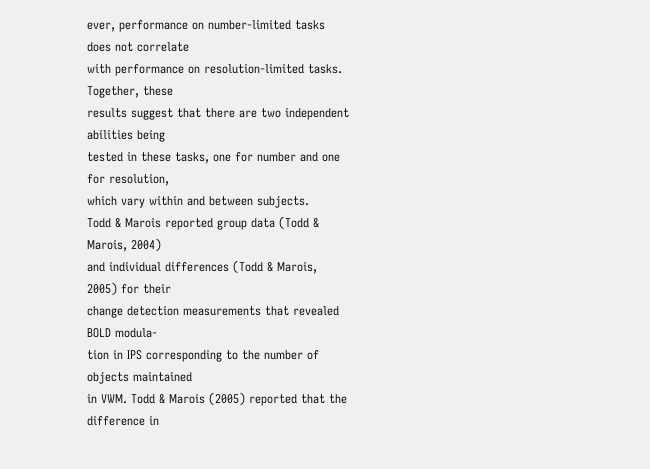ever, performance on number-limited tasks does not correlate
with performance on resolution-limited tasks. Together, these
results suggest that there are two independent abilities being
tested in these tasks, one for number and one for resolution,
which vary within and between subjects.
Todd & Marois reported group data (Todd & Marois, 2004)
and individual differences (Todd & Marois, 2005) for their
change detection measurements that revealed BOLD modula-
tion in IPS corresponding to the number of objects maintained
in VWM. Todd & Marois (2005) reported that the difference in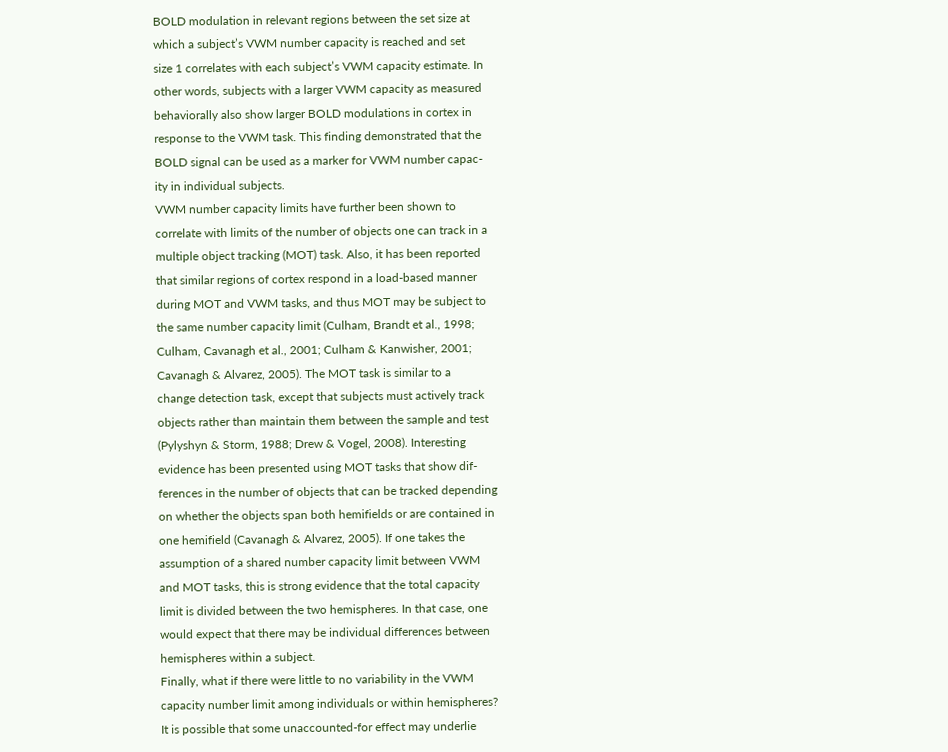BOLD modulation in relevant regions between the set size at
which a subject’s VWM number capacity is reached and set
size 1 correlates with each subject’s VWM capacity estimate. In
other words, subjects with a larger VWM capacity as measured
behaviorally also show larger BOLD modulations in cortex in
response to the VWM task. This finding demonstrated that the
BOLD signal can be used as a marker for VWM number capac-
ity in individual subjects.
VWM number capacity limits have further been shown to
correlate with limits of the number of objects one can track in a
multiple object tracking (MOT) task. Also, it has been reported
that similar regions of cortex respond in a load-based manner
during MOT and VWM tasks, and thus MOT may be subject to
the same number capacity limit (Culham, Brandt et al., 1998;
Culham, Cavanagh et al., 2001; Culham & Kanwisher, 2001;
Cavanagh & Alvarez, 2005). The MOT task is similar to a
change detection task, except that subjects must actively track
objects rather than maintain them between the sample and test
(Pylyshyn & Storm, 1988; Drew & Vogel, 2008). Interesting
evidence has been presented using MOT tasks that show dif-
ferences in the number of objects that can be tracked depending
on whether the objects span both hemifields or are contained in
one hemifield (Cavanagh & Alvarez, 2005). If one takes the
assumption of a shared number capacity limit between VWM
and MOT tasks, this is strong evidence that the total capacity
limit is divided between the two hemispheres. In that case, one
would expect that there may be individual differences between
hemispheres within a subject.
Finally, what if there were little to no variability in the VWM
capacity number limit among individuals or within hemispheres?
It is possible that some unaccounted-for effect may underlie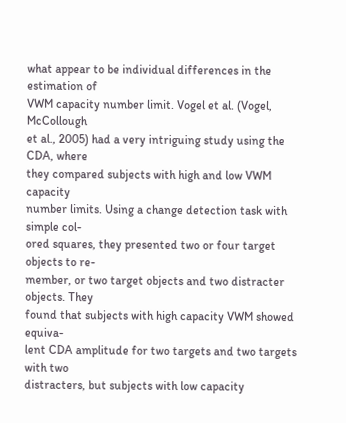what appear to be individual differences in the estimation of
VWM capacity number limit. Vogel et al. (Vogel, McCollough
et al., 2005) had a very intriguing study using the CDA, where
they compared subjects with high and low VWM capacity
number limits. Using a change detection task with simple col-
ored squares, they presented two or four target objects to re-
member, or two target objects and two distracter objects. They
found that subjects with high capacity VWM showed equiva-
lent CDA amplitude for two targets and two targets with two
distracters, but subjects with low capacity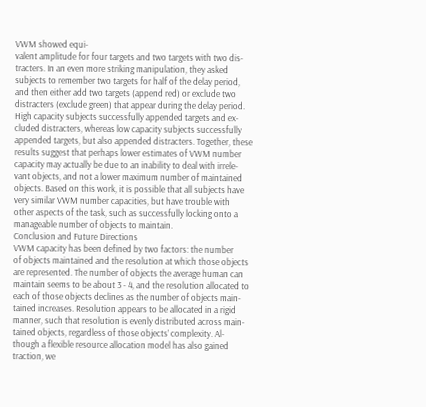VWM showed equi-
valent amplitude for four targets and two targets with two dis-
tracters. In an even more striking manipulation, they asked
subjects to remember two targets for half of the delay period,
and then either add two targets (append red) or exclude two
distracters (exclude green) that appear during the delay period.
High capacity subjects successfully appended targets and ex-
cluded distracters, whereas low capacity subjects successfully
appended targets, but also appended distracters. Together, these
results suggest that perhaps lower estimates of VWM number
capacity may actually be due to an inability to deal with irrele-
vant objects, and not a lower maximum number of maintained
objects. Based on this work, it is possible that all subjects have
very similar VWM number capacities, but have trouble with
other aspects of the task, such as successfully locking onto a
manageable number of objects to maintain.
Conclusion and Future Directions
VWM capacity has been defined by two factors: the number
of objects maintained and the resolution at which those objects
are represented. The number of objects the average human can
maintain seems to be about 3 - 4, and the resolution allocated to
each of those objects declines as the number of objects main-
tained increases. Resolution appears to be allocated in a rigid
manner, such that resolution is evenly distributed across main-
tained objects, regardless of those objects’ complexity. Al-
though a flexible resource allocation model has also gained
traction, we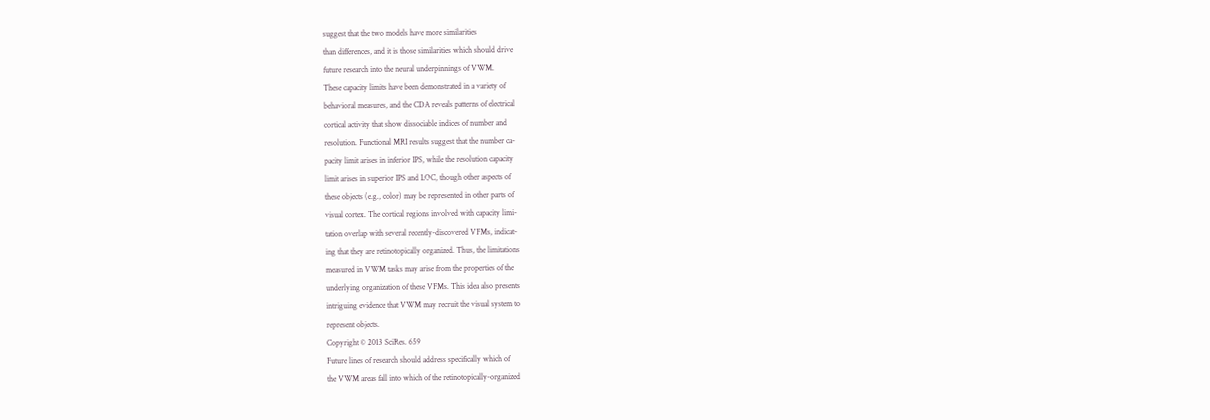suggest that the two models have more similarities
than differences, and it is those similarities which should drive
future research into the neural underpinnings of VWM.
These capacity limits have been demonstrated in a variety of
behavioral measures, and the CDA reveals patterns of electrical
cortical activity that show dissociable indices of number and
resolution. Functional MRI results suggest that the number ca-
pacity limit arises in inferior IPS, while the resolution capacity
limit arises in superior IPS and LOC, though other aspects of
these objects (e.g., color) may be represented in other parts of
visual cortex. The cortical regions involved with capacity limi-
tation overlap with several recently-discovered VFMs, indicat-
ing that they are retinotopically organized. Thus, the limitations
measured in VWM tasks may arise from the properties of the
underlying organization of these VFMs. This idea also presents
intriguing evidence that VWM may recruit the visual system to
represent objects.
Copyright © 2013 SciRes. 659
Future lines of research should address specifically which of
the VWM areas fall into which of the retinotopically-organized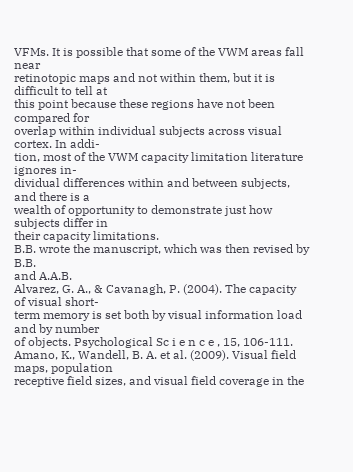VFMs. It is possible that some of the VWM areas fall near
retinotopic maps and not within them, but it is difficult to tell at
this point because these regions have not been compared for
overlap within individual subjects across visual cortex. In addi-
tion, most of the VWM capacity limitation literature ignores in-
dividual differences within and between subjects, and there is a
wealth of opportunity to demonstrate just how subjects differ in
their capacity limitations.
B.B. wrote the manuscript, which was then revised by B.B.
and A.A.B.
Alvarez, G. A., & Cavanagh, P. (2004). The capacity of visual short-
term memory is set both by visual information load and by number
of objects. Psychological Sc i e n c e , 15, 106-111.
Amano, K., Wandell, B. A. et al. (2009). Visual field maps, population
receptive field sizes, and visual field coverage in the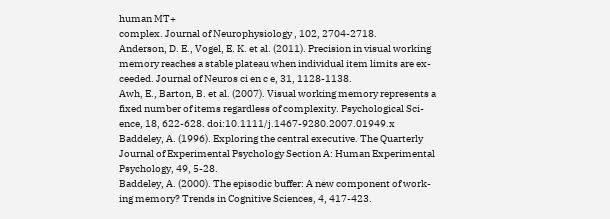human MT+
complex. Journal of Neurophysiology , 102, 2704-2718.
Anderson, D. E., Vogel, E. K. et al. (2011). Precision in visual working
memory reaches a stable plateau when individual item limits are ex-
ceeded. Journal of Neuros ci en c e, 31, 1128-1138.
Awh, E., Barton, B. et al. (2007). Visual working memory represents a
fixed number of items regardless of complexity. Psychological Sci-
ence, 18, 622-628. doi:10.1111/j.1467-9280.2007.01949.x
Baddeley, A. (1996). Exploring the central executive. The Quarterly
Journal of Experimental Psychology Section A: Human Experimental
Psychology, 49, 5-28.
Baddeley, A. (2000). The episodic buffer: A new component of work-
ing memory? Trends in Cognitive Sciences, 4, 417-423.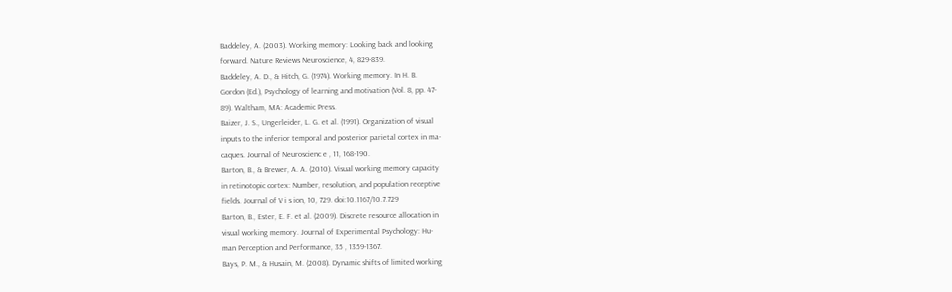Baddeley, A. (2003). Working memory: Looking back and looking
forward. Nature Reviews Neuroscience, 4, 829-839.
Baddeley, A. D., & Hitch, G. (1974). Working memory. In H. B.
Gordon (Ed.), Psychology of learning and motivation (Vol. 8, pp. 47-
89). Waltham, MA: Academic Press.
Baizer, J. S., Ungerleider, L. G. et al. (1991). Organization of visual
inputs to the inferior temporal and posterior parietal cortex in ma-
caques. Journal of Neuroscienc e , 11, 168-190.
Barton, B., & Brewer, A. A. (2010). Visual working memory capacity
in retinotopic cortex: Number, resolution, and population receptive
fields. Journal of V i s ion, 10, 729. doi:10.1167/10.7.729
Barton, B., Ester, E. F. et al. (2009). Discrete resource allocation in
visual working memory. Journal of Experimental Psychology: Hu-
man Perception and Performance, 35 , 1359-1367.
Bays, P. M., & Husain, M. (2008). Dynamic shifts of limited working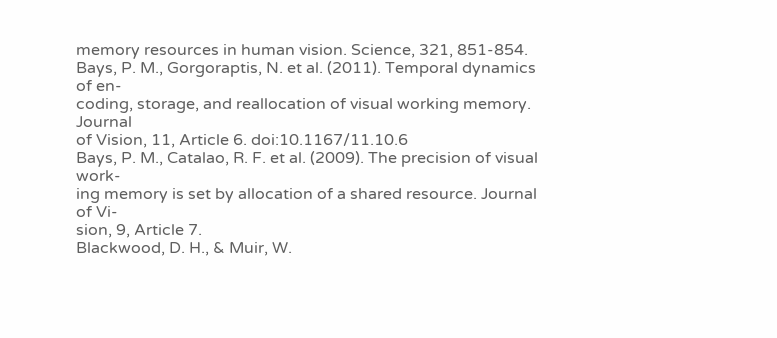memory resources in human vision. Science, 321, 851-854.
Bays, P. M., Gorgoraptis, N. et al. (2011). Temporal dynamics of en-
coding, storage, and reallocation of visual working memory. Journal
of Vision, 11, Article 6. doi:10.1167/11.10.6
Bays, P. M., Catalao, R. F. et al. (2009). The precision of visual work-
ing memory is set by allocation of a shared resource. Journal of Vi-
sion, 9, Article 7.
Blackwood, D. H., & Muir, W.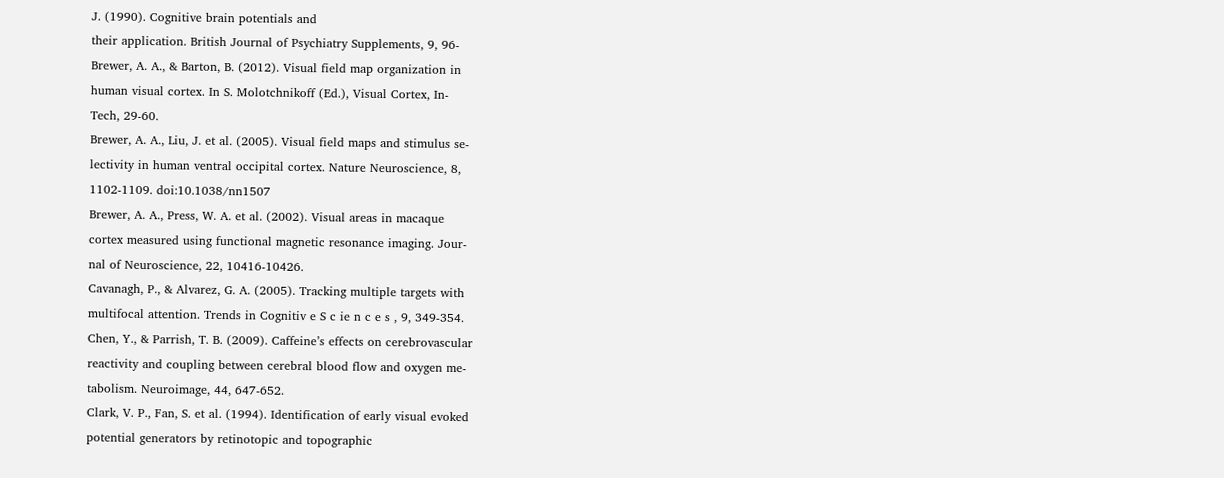J. (1990). Cognitive brain potentials and
their application. British Journal of Psychiatry Supplements, 9, 96-
Brewer, A. A., & Barton, B. (2012). Visual field map organization in
human visual cortex. In S. Molotchnikoff (Ed.), Visual Cortex, In-
Tech, 29-60.
Brewer, A. A., Liu, J. et al. (2005). Visual field maps and stimulus se-
lectivity in human ventral occipital cortex. Nature Neuroscience, 8,
1102-1109. doi:10.1038/nn1507
Brewer, A. A., Press, W. A. et al. (2002). Visual areas in macaque
cortex measured using functional magnetic resonance imaging. Jour-
nal of Neuroscience, 22, 10416-10426.
Cavanagh, P., & Alvarez, G. A. (2005). Tracking multiple targets with
multifocal attention. Trends in Cognitiv e S c ie n c e s , 9, 349-354.
Chen, Y., & Parrish, T. B. (2009). Caffeine’s effects on cerebrovascular
reactivity and coupling between cerebral blood flow and oxygen me-
tabolism. Neuroimage, 44, 647-652.
Clark, V. P., Fan, S. et al. (1994). Identification of early visual evoked
potential generators by retinotopic and topographic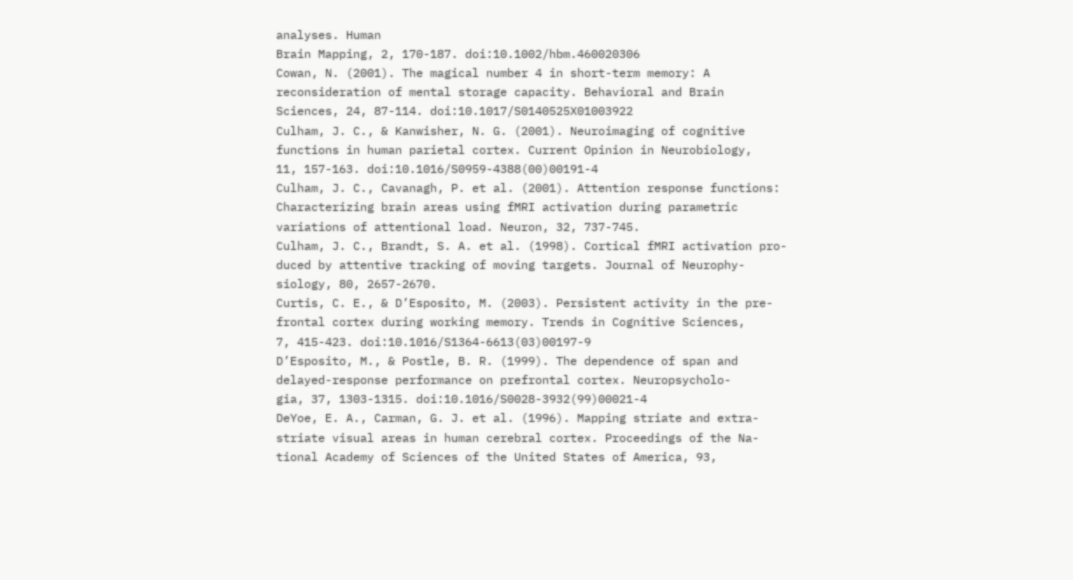analyses. Human
Brain Mapping, 2, 170-187. doi:10.1002/hbm.460020306
Cowan, N. (2001). The magical number 4 in short-term memory: A
reconsideration of mental storage capacity. Behavioral and Brain
Sciences, 24, 87-114. doi:10.1017/S0140525X01003922
Culham, J. C., & Kanwisher, N. G. (2001). Neuroimaging of cognitive
functions in human parietal cortex. Current Opinion in Neurobiology,
11, 157-163. doi:10.1016/S0959-4388(00)00191-4
Culham, J. C., Cavanagh, P. et al. (2001). Attention response functions:
Characterizing brain areas using fMRI activation during parametric
variations of attentional load. Neuron, 32, 737-745.
Culham, J. C., Brandt, S. A. et al. (1998). Cortical fMRI activation pro-
duced by attentive tracking of moving targets. Journal of Neurophy-
siology, 80, 2657-2670.
Curtis, C. E., & D’Esposito, M. (2003). Persistent activity in the pre-
frontal cortex during working memory. Trends in Cognitive Sciences,
7, 415-423. doi:10.1016/S1364-6613(03)00197-9
D’Esposito, M., & Postle, B. R. (1999). The dependence of span and
delayed-response performance on prefrontal cortex. Neuropsycholo-
gia, 37, 1303-1315. doi:10.1016/S0028-3932(99)00021-4
DeYoe, E. A., Carman, G. J. et al. (1996). Mapping striate and extra-
striate visual areas in human cerebral cortex. Proceedings of the Na-
tional Academy of Sciences of the United States of America, 93,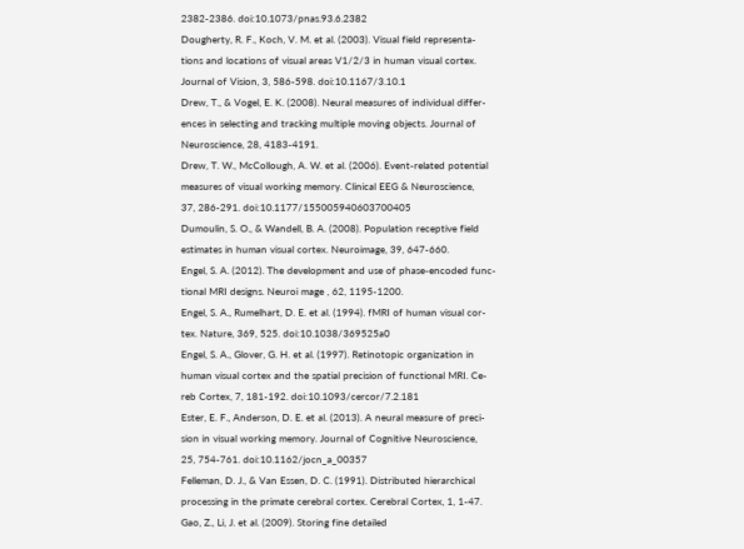2382-2386. doi:10.1073/pnas.93.6.2382
Dougherty, R. F., Koch, V. M. et al. (2003). Visual field representa-
tions and locations of visual areas V1/2/3 in human visual cortex.
Journal of Vision, 3, 586-598. doi:10.1167/3.10.1
Drew, T., & Vogel, E. K. (2008). Neural measures of individual differ-
ences in selecting and tracking multiple moving objects. Journal of
Neuroscience, 28, 4183-4191.
Drew, T. W., McCollough, A. W. et al. (2006). Event-related potential
measures of visual working memory. Clinical EEG & Neuroscience,
37, 286-291. doi:10.1177/155005940603700405
Dumoulin, S. O., & Wandell, B. A. (2008). Population receptive field
estimates in human visual cortex. Neuroimage, 39, 647-660.
Engel, S. A. (2012). The development and use of phase-encoded func-
tional MRI designs. Neuroi mage , 62, 1195-1200.
Engel, S. A., Rumelhart, D. E. et al. (1994). fMRI of human visual cor-
tex. Nature, 369, 525. doi:10.1038/369525a0
Engel, S. A., Glover, G. H. et al. (1997). Retinotopic organization in
human visual cortex and the spatial precision of functional MRI. Ce-
reb Cortex, 7, 181-192. doi:10.1093/cercor/7.2.181
Ester, E. F., Anderson, D. E. et al. (2013). A neural measure of preci-
sion in visual working memory. Journal of Cognitive Neuroscience,
25, 754-761. doi:10.1162/jocn_a_00357
Felleman, D. J., & Van Essen, D. C. (1991). Distributed hierarchical
processing in the primate cerebral cortex. Cerebral Cortex, 1, 1-47.
Gao, Z., Li, J. et al. (2009). Storing fine detailed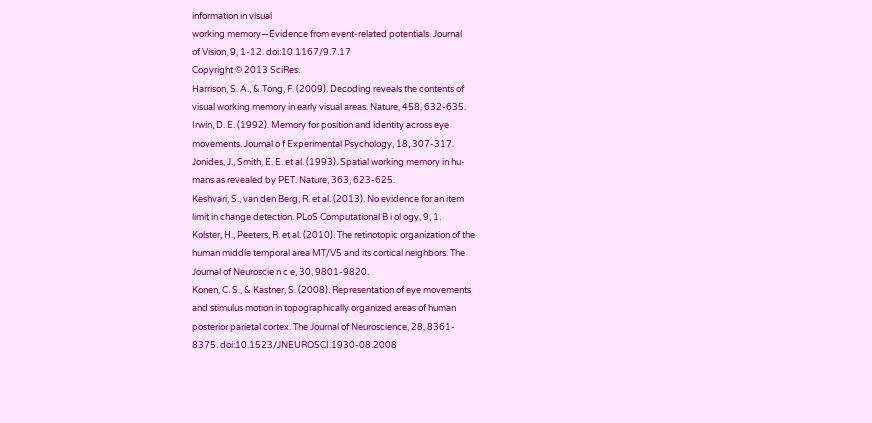information in visual
working memory—Evidence from event-related potentials. Journal
of Vision, 9, 1-12. doi:10.1167/9.7.17
Copyright © 2013 SciRes.
Harrison, S. A., & Tong, F. (2009). Decoding reveals the contents of
visual working memory in early visual areas. Nature, 458, 632-635.
Irwin, D. E. (1992). Memory for position and identity across eye
movements. Journal o f Experimental Psychology, 18, 307-317.
Jonides, J., Smith, E. E. et al. (1993). Spatial working memory in hu-
mans as revealed by PET. Nature, 363, 623-625.
Keshvari, S., van den Berg, R. et al. (2013). No evidence for an item
limit in change detection. PLoS Computational B i ol ogy, 9, 1.
Kolster, H., Peeters, R. et al. (2010). The retinotopic organization of the
human middle temporal area MT/V5 and its cortical neighbors. The
Journal of Neuroscie n c e, 30, 9801-9820.
Konen, C. S., & Kastner, S. (2008). Representation of eye movements
and stimulus motion in topographically organized areas of human
posterior parietal cortex. The Journal of Neuroscience, 28, 8361-
8375. doi:10.1523/JNEUROSCI.1930-08.2008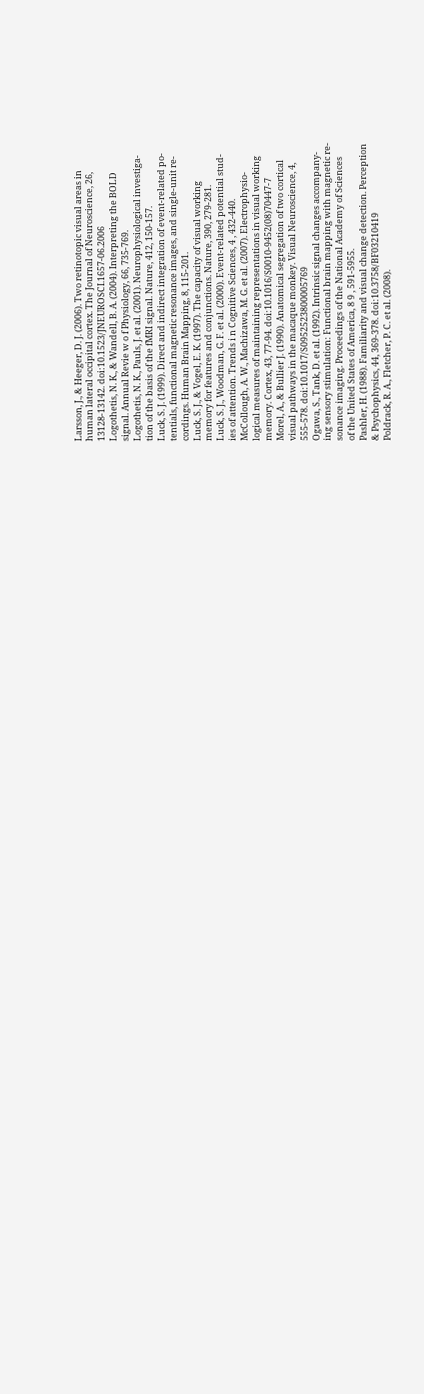Larsson, J., & Heeger, D. J. (2006). Two retinotopic visual areas in
human lateral occipital cortex. The Journal of Neuroscience, 26,
13128-13142. doi:10.1523/JNEUROSCI.1657-06.2006
Logothetis, N. K., & Wandell, B. A. (2004). Interpreting the BOLD
signal. Annual Revie w o f Physiology, 66, 735-769.
Logothetis, N. K., Pauls, J. et al. (2001). Neurophysiological investiga-
tion of the basis of the fMRI signal. Nature, 412, 150-157.
Luck, S. J. (1999). Direct and indirect integration of event-related po-
tentials, functional magnetic resonance images, and single-unit re-
cordings. Human Brain Mapping, 8, 115-201.
Luck, S. J., & Vogel, E. K. (1997). The capacity of visual working
memory for features and conjunctions. Nature, 390, 279-281.
Luck, S. J., Woodman, G. F. et al. (2000). Event-related potential stud-
ies of attention. Trends i n Cognitive Sciences, 4 , 432-440.
McCollough, A. W., Machizawa, M. G. et al. (2007). Electrophysio-
logical measures of maintaining representations in visual working
memory. Cortex, 43, 77-94. doi:10.1016/S0010-9452(08)70447-7
Morel, A., & Bullier J. (1990). Anatomical segregation of two cortical
visual pathways in the macaque monkey. Visual Neuroscience, 4,
555-578. doi:10.1017/S0952523800005769
Ogawa, S., Tank, D. et al. (1992). Intrinsic signal changes accompany-
ing sensory stimulation: Functional brain mapping with magnetic re-
sonance imaging. Proceedings of the National Academy of Sciences
of the United States of America, 8 9 , 591-5955.
Pashler, H. (1988). Familiarity and visual change detection. Perception
& Psychophysics, 44, 369-378. doi:10.3758/BF03210419
Poldrack, R. A., Fletcher, P. C. et al. (2008).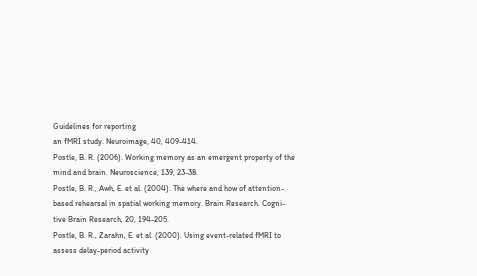Guidelines for reporting
an fMRI study. Neuroimage, 40, 409-414.
Postle, B. R. (2006). Working memory as an emergent property of the
mind and brain. Neuroscience, 139, 23-38.
Postle, B. R., Awh, E. et al. (2004). The where and how of attention-
based rehearsal in spatial working memory. Brain Research. Cogni-
tive Brain Research, 20, 194-205.
Postle, B. R., Zarahn, E. et al. (2000). Using event-related fMRI to
assess delay-period activity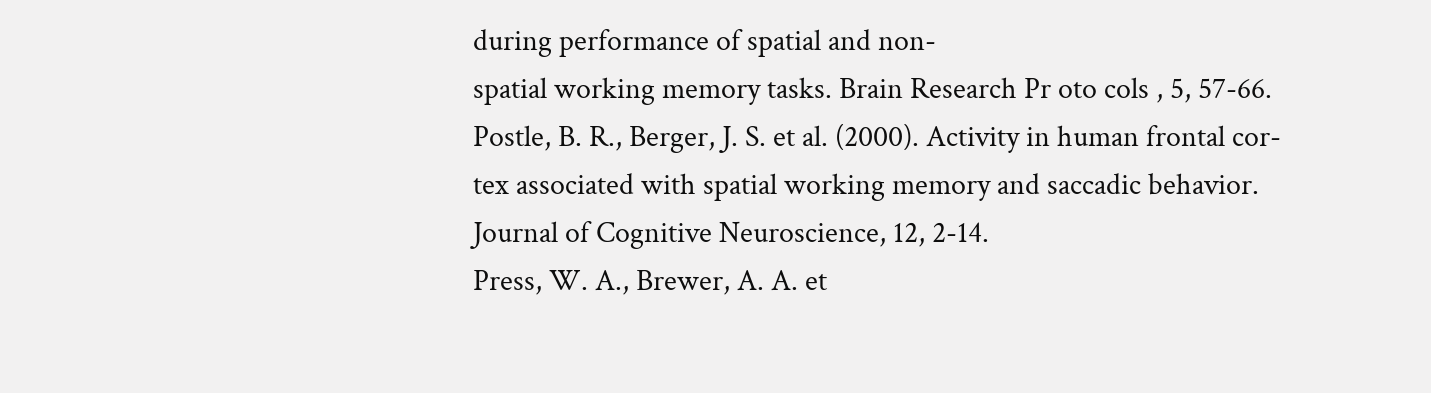during performance of spatial and non-
spatial working memory tasks. Brain Research Pr oto cols , 5, 57-66.
Postle, B. R., Berger, J. S. et al. (2000). Activity in human frontal cor-
tex associated with spatial working memory and saccadic behavior.
Journal of Cognitive Neuroscience, 12, 2-14.
Press, W. A., Brewer, A. A. et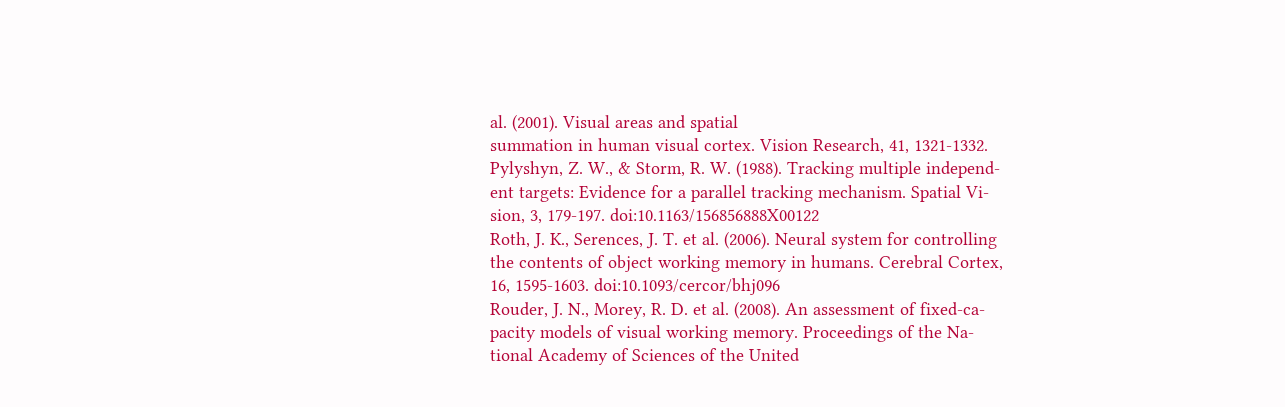al. (2001). Visual areas and spatial
summation in human visual cortex. Vision Research, 41, 1321-1332.
Pylyshyn, Z. W., & Storm, R. W. (1988). Tracking multiple independ-
ent targets: Evidence for a parallel tracking mechanism. Spatial Vi-
sion, 3, 179-197. doi:10.1163/156856888X00122
Roth, J. K., Serences, J. T. et al. (2006). Neural system for controlling
the contents of object working memory in humans. Cerebral Cortex,
16, 1595-1603. doi:10.1093/cercor/bhj096
Rouder, J. N., Morey, R. D. et al. (2008). An assessment of fixed-ca-
pacity models of visual working memory. Proceedings of the Na-
tional Academy of Sciences of the United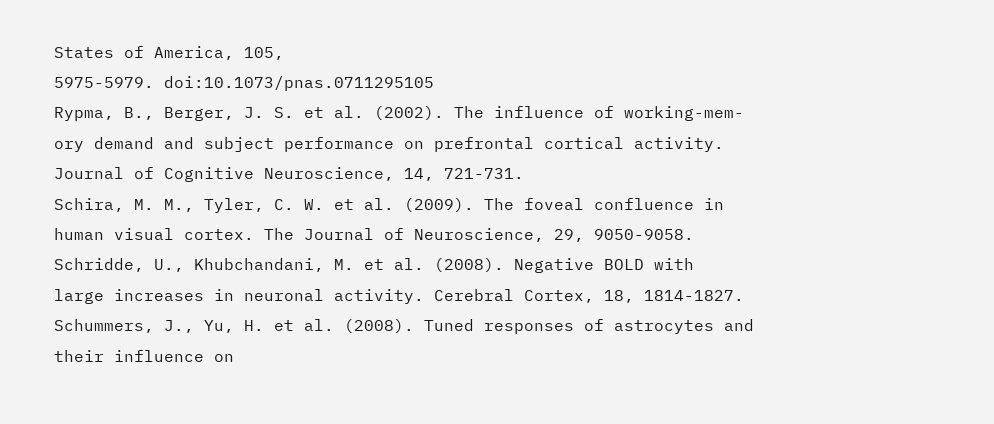States of America, 105,
5975-5979. doi:10.1073/pnas.0711295105
Rypma, B., Berger, J. S. et al. (2002). The influence of working-mem-
ory demand and subject performance on prefrontal cortical activity.
Journal of Cognitive Neuroscience, 14, 721-731.
Schira, M. M., Tyler, C. W. et al. (2009). The foveal confluence in
human visual cortex. The Journal of Neuroscience, 29, 9050-9058.
Schridde, U., Khubchandani, M. et al. (2008). Negative BOLD with
large increases in neuronal activity. Cerebral Cortex, 18, 1814-1827.
Schummers, J., Yu, H. et al. (2008). Tuned responses of astrocytes and
their influence on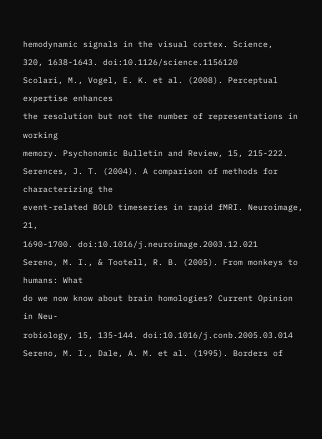hemodynamic signals in the visual cortex. Science,
320, 1638-1643. doi:10.1126/science.1156120
Scolari, M., Vogel, E. K. et al. (2008). Perceptual expertise enhances
the resolution but not the number of representations in working
memory. Psychonomic Bulletin and Review, 15, 215-222.
Serences, J. T. (2004). A comparison of methods for characterizing the
event-related BOLD timeseries in rapid fMRI. Neuroimage, 21,
1690-1700. doi:10.1016/j.neuroimage.2003.12.021
Sereno, M. I., & Tootell, R. B. (2005). From monkeys to humans: What
do we now know about brain homologies? Current Opinion in Neu-
robiology, 15, 135-144. doi:10.1016/j.conb.2005.03.014
Sereno, M. I., Dale, A. M. et al. (1995). Borders of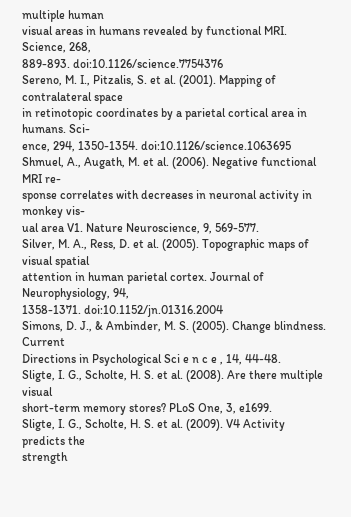multiple human
visual areas in humans revealed by functional MRI. Science, 268,
889-893. doi:10.1126/science.7754376
Sereno, M. I., Pitzalis, S. et al. (2001). Mapping of contralateral space
in retinotopic coordinates by a parietal cortical area in humans. Sci-
ence, 294, 1350-1354. doi:10.1126/science.1063695
Shmuel, A., Augath, M. et al. (2006). Negative functional MRI re-
sponse correlates with decreases in neuronal activity in monkey vis-
ual area V1. Nature Neuroscience, 9, 569-577.
Silver, M. A., Ress, D. et al. (2005). Topographic maps of visual spatial
attention in human parietal cortex. Journal of Neurophysiology, 94,
1358-1371. doi:10.1152/jn.01316.2004
Simons, D. J., & Ambinder, M. S. (2005). Change blindness. Current
Directions in Psychological Sci e n c e , 14, 44-48.
Sligte, I. G., Scholte, H. S. et al. (2008). Are there multiple visual
short-term memory stores? PLoS One, 3, e1699.
Sligte, I. G., Scholte, H. S. et al. (2009). V4 Activity predicts the
strength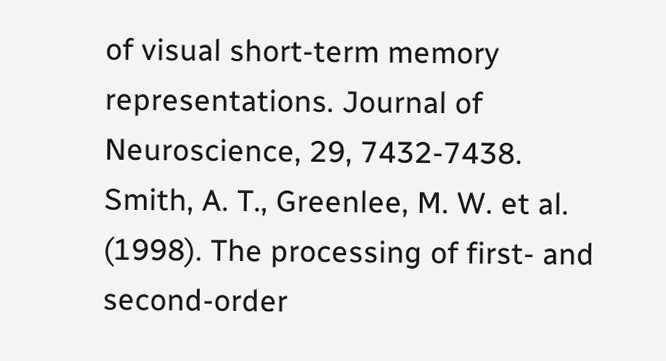of visual short-term memory representations. Journal of
Neuroscience, 29, 7432-7438.
Smith, A. T., Greenlee, M. W. et al. (1998). The processing of first- and
second-order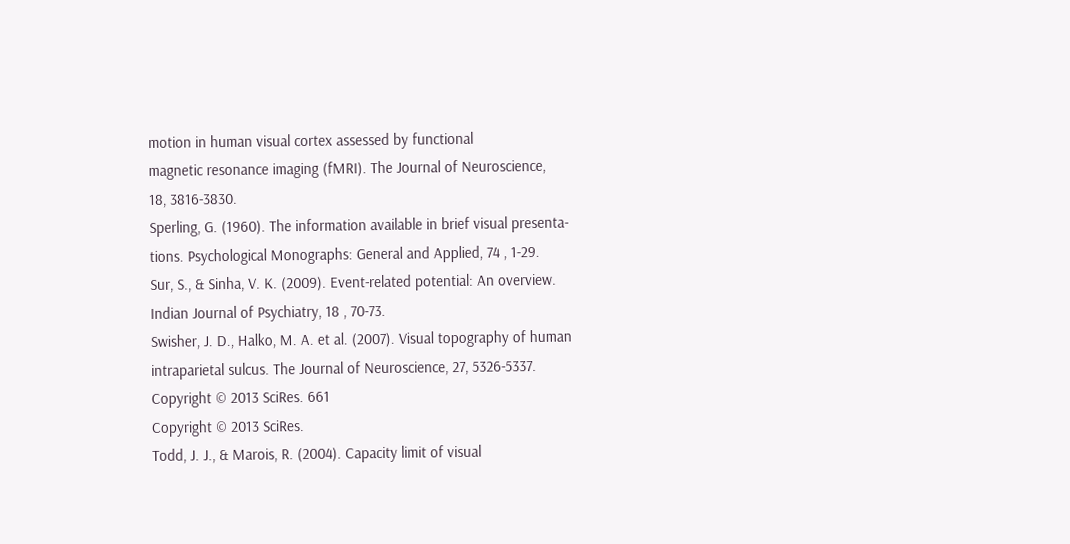motion in human visual cortex assessed by functional
magnetic resonance imaging (fMRI). The Journal of Neuroscience,
18, 3816-3830.
Sperling, G. (1960). The information available in brief visual presenta-
tions. Psychological Monographs: General and Applied, 74 , 1-29.
Sur, S., & Sinha, V. K. (2009). Event-related potential: An overview.
Indian Journal of Psychiatry, 18 , 70-73.
Swisher, J. D., Halko, M. A. et al. (2007). Visual topography of human
intraparietal sulcus. The Journal of Neuroscience, 27, 5326-5337.
Copyright © 2013 SciRes. 661
Copyright © 2013 SciRes.
Todd, J. J., & Marois, R. (2004). Capacity limit of visual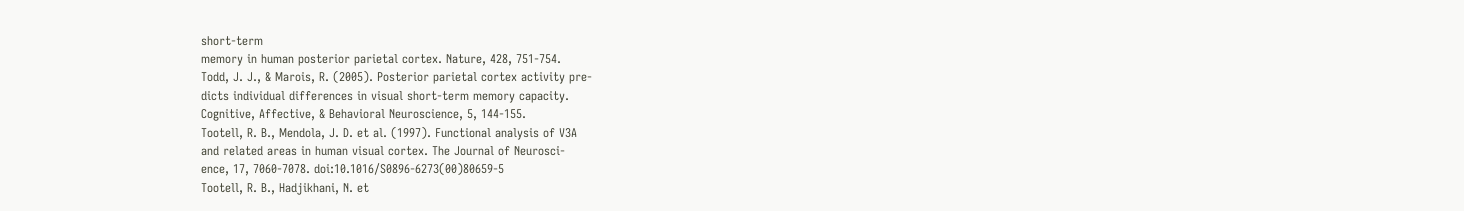short-term
memory in human posterior parietal cortex. Nature, 428, 751-754.
Todd, J. J., & Marois, R. (2005). Posterior parietal cortex activity pre-
dicts individual differences in visual short-term memory capacity.
Cognitive, Affective, & Behavioral Neuroscience, 5, 144-155.
Tootell, R. B., Mendola, J. D. et al. (1997). Functional analysis of V3A
and related areas in human visual cortex. The Journal of Neurosci-
ence, 17, 7060-7078. doi:10.1016/S0896-6273(00)80659-5
Tootell, R. B., Hadjikhani, N. et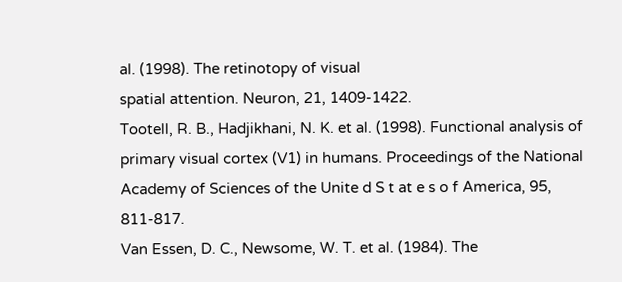al. (1998). The retinotopy of visual
spatial attention. Neuron, 21, 1409-1422.
Tootell, R. B., Hadjikhani, N. K. et al. (1998). Functional analysis of
primary visual cortex (V1) in humans. Proceedings of the National
Academy of Sciences of the Unite d S t at e s o f America, 95, 811-817.
Van Essen, D. C., Newsome, W. T. et al. (1984). The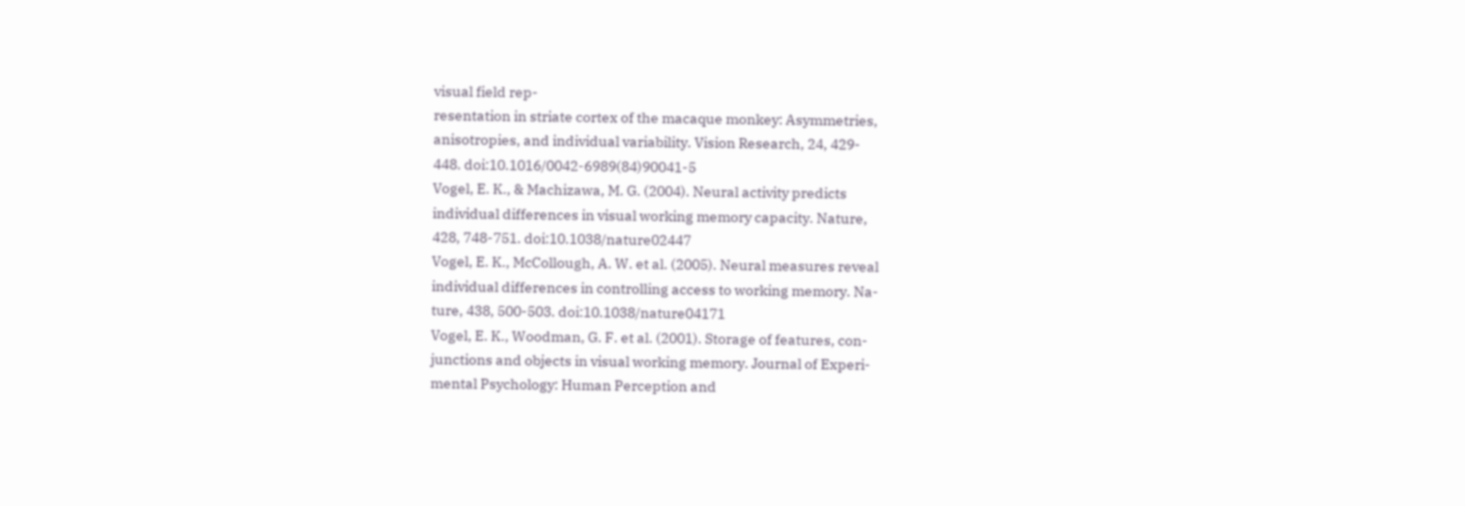visual field rep-
resentation in striate cortex of the macaque monkey: Asymmetries,
anisotropies, and individual variability. Vision Research, 24, 429-
448. doi:10.1016/0042-6989(84)90041-5
Vogel, E. K., & Machizawa, M. G. (2004). Neural activity predicts
individual differences in visual working memory capacity. Nature,
428, 748-751. doi:10.1038/nature02447
Vogel, E. K., McCollough, A. W. et al. (2005). Neural measures reveal
individual differences in controlling access to working memory. Na-
ture, 438, 500-503. doi:10.1038/nature04171
Vogel, E. K., Woodman, G. F. et al. (2001). Storage of features, con-
junctions and objects in visual working memory. Journal of Experi-
mental Psychology: Human Perception and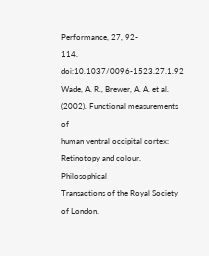Performance, 27, 92-
114. doi:10.1037/0096-1523.27.1.92
Wade, A. R., Brewer, A. A. et al. (2002). Functional measurements of
human ventral occipital cortex: Retinotopy and colour. Philosophical
Transactions of the Royal Society of London.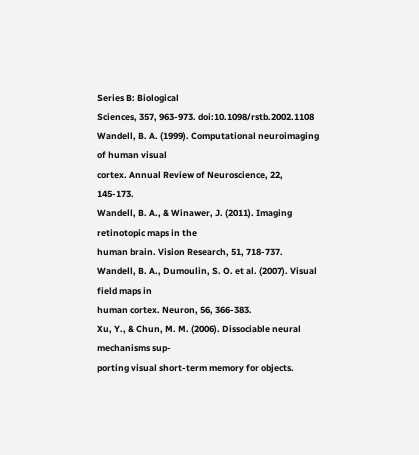Series B: Biological
Sciences, 357, 963-973. doi:10.1098/rstb.2002.1108
Wandell, B. A. (1999). Computational neuroimaging of human visual
cortex. Annual Review of Neuroscience, 22, 145-173.
Wandell, B. A., & Winawer, J. (2011). Imaging retinotopic maps in the
human brain. Vision Research, 51, 718-737.
Wandell, B. A., Dumoulin, S. O. et al. (2007). Visual field maps in
human cortex. Neuron, 56, 366-383.
Xu, Y., & Chun, M. M. (2006). Dissociable neural mechanisms sup-
porting visual short-term memory for objects.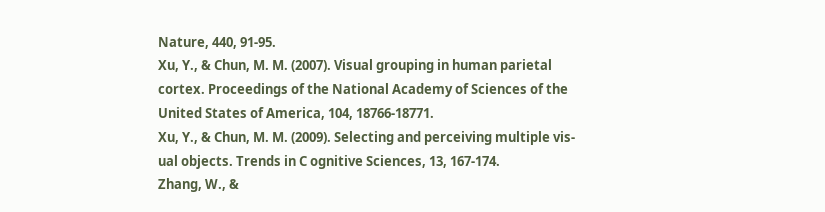Nature, 440, 91-95.
Xu, Y., & Chun, M. M. (2007). Visual grouping in human parietal
cortex. Proceedings of the National Academy of Sciences of the
United States of America, 104, 18766-18771.
Xu, Y., & Chun, M. M. (2009). Selecting and perceiving multiple vis-
ual objects. Trends in C ognitive Sciences, 13, 167-174.
Zhang, W., &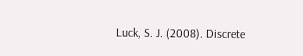Luck, S. J. (2008). Discrete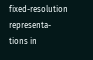fixed-resolution representa-
tions in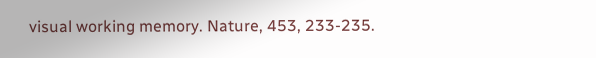visual working memory. Nature, 453, 233-235.